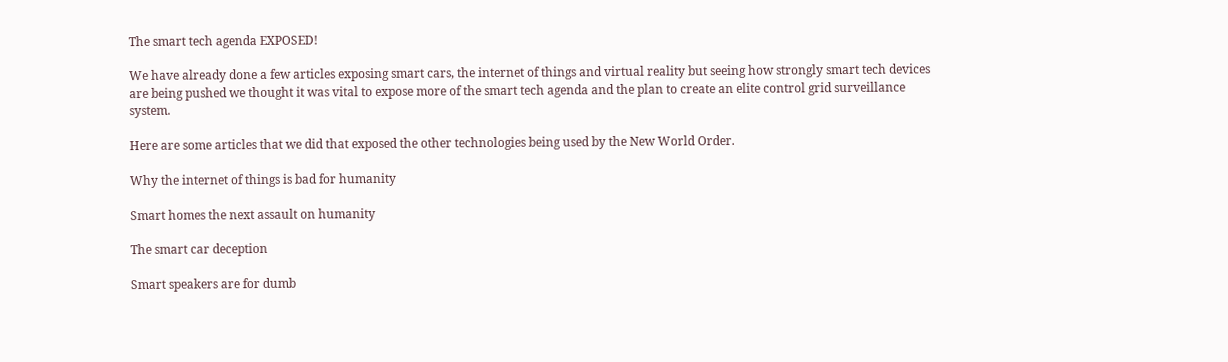The smart tech agenda EXPOSED!

We have already done a few articles exposing smart cars, the internet of things and virtual reality but seeing how strongly smart tech devices are being pushed we thought it was vital to expose more of the smart tech agenda and the plan to create an elite control grid surveillance system.

Here are some articles that we did that exposed the other technologies being used by the New World Order.

Why the internet of things is bad for humanity

Smart homes the next assault on humanity

The smart car deception

Smart speakers are for dumb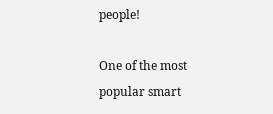people!

One of the most popular smart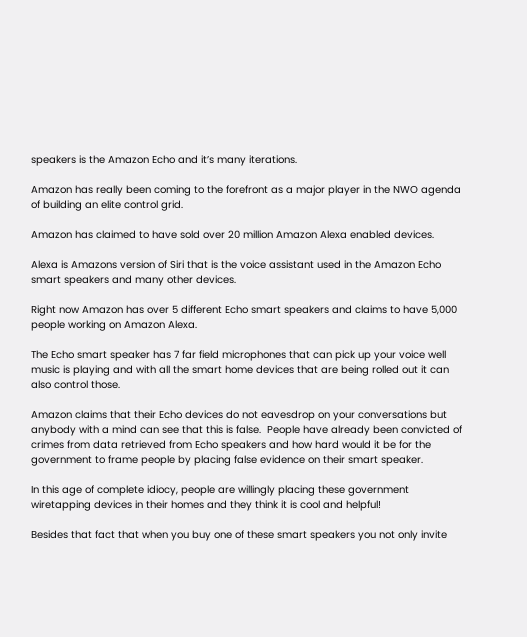speakers is the Amazon Echo and it’s many iterations.

Amazon has really been coming to the forefront as a major player in the NWO agenda of building an elite control grid.

Amazon has claimed to have sold over 20 million Amazon Alexa enabled devices.

Alexa is Amazons version of Siri that is the voice assistant used in the Amazon Echo smart speakers and many other devices.

Right now Amazon has over 5 different Echo smart speakers and claims to have 5,000 people working on Amazon Alexa.

The Echo smart speaker has 7 far field microphones that can pick up your voice well music is playing and with all the smart home devices that are being rolled out it can also control those.

Amazon claims that their Echo devices do not eavesdrop on your conversations but anybody with a mind can see that this is false.  People have already been convicted of crimes from data retrieved from Echo speakers and how hard would it be for the government to frame people by placing false evidence on their smart speaker.

In this age of complete idiocy, people are willingly placing these government wiretapping devices in their homes and they think it is cool and helpful!

Besides that fact that when you buy one of these smart speakers you not only invite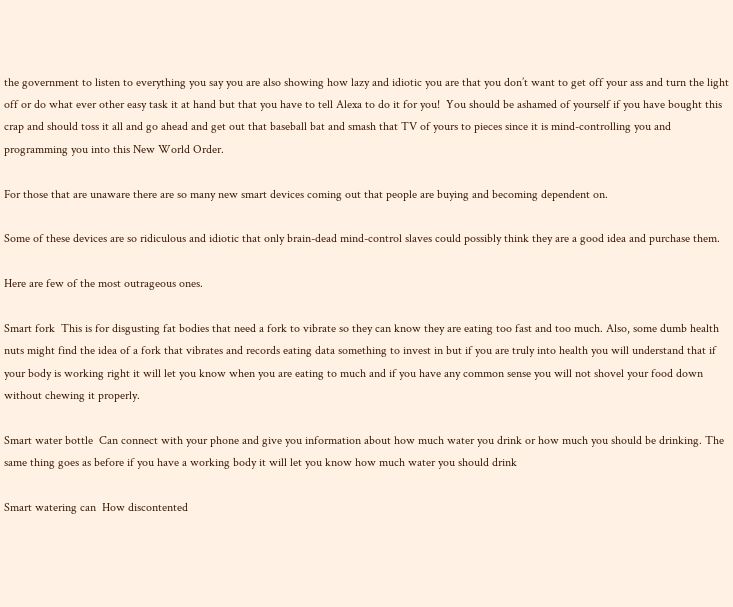the government to listen to everything you say you are also showing how lazy and idiotic you are that you don’t want to get off your ass and turn the light off or do what ever other easy task it at hand but that you have to tell Alexa to do it for you!  You should be ashamed of yourself if you have bought this crap and should toss it all and go ahead and get out that baseball bat and smash that TV of yours to pieces since it is mind-controlling you and programming you into this New World Order.

For those that are unaware there are so many new smart devices coming out that people are buying and becoming dependent on.

Some of these devices are so ridiculous and idiotic that only brain-dead mind-control slaves could possibly think they are a good idea and purchase them.

Here are few of the most outrageous ones.

Smart fork  This is for disgusting fat bodies that need a fork to vibrate so they can know they are eating too fast and too much. Also, some dumb health nuts might find the idea of a fork that vibrates and records eating data something to invest in but if you are truly into health you will understand that if your body is working right it will let you know when you are eating to much and if you have any common sense you will not shovel your food down without chewing it properly.

Smart water bottle  Can connect with your phone and give you information about how much water you drink or how much you should be drinking. The same thing goes as before if you have a working body it will let you know how much water you should drink

Smart watering can  How discontented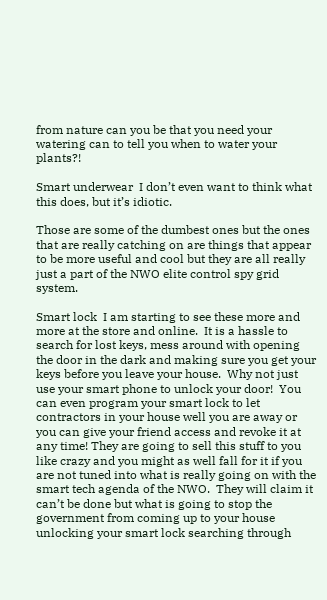from nature can you be that you need your watering can to tell you when to water your plants?!

Smart underwear  I don’t even want to think what this does, but it’s idiotic.

Those are some of the dumbest ones but the ones that are really catching on are things that appear to be more useful and cool but they are all really just a part of the NWO elite control spy grid system.

Smart lock  I am starting to see these more and more at the store and online.  It is a hassle to search for lost keys, mess around with opening the door in the dark and making sure you get your keys before you leave your house.  Why not just use your smart phone to unlock your door!  You can even program your smart lock to let contractors in your house well you are away or you can give your friend access and revoke it at any time! They are going to sell this stuff to you like crazy and you might as well fall for it if you are not tuned into what is really going on with the smart tech agenda of the NWO.  They will claim it can’t be done but what is going to stop the government from coming up to your house unlocking your smart lock searching through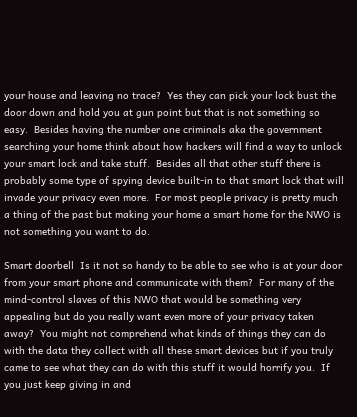your house and leaving no trace?  Yes they can pick your lock bust the door down and hold you at gun point but that is not something so easy.  Besides having the number one criminals aka the government searching your home think about how hackers will find a way to unlock your smart lock and take stuff.  Besides all that other stuff there is probably some type of spying device built-in to that smart lock that will invade your privacy even more.  For most people privacy is pretty much a thing of the past but making your home a smart home for the NWO is not something you want to do.

Smart doorbell  Is it not so handy to be able to see who is at your door from your smart phone and communicate with them?  For many of the mind-control slaves of this NWO that would be something very appealing but do you really want even more of your privacy taken away?  You might not comprehend what kinds of things they can do with the data they collect with all these smart devices but if you truly came to see what they can do with this stuff it would horrify you.  If you just keep giving in and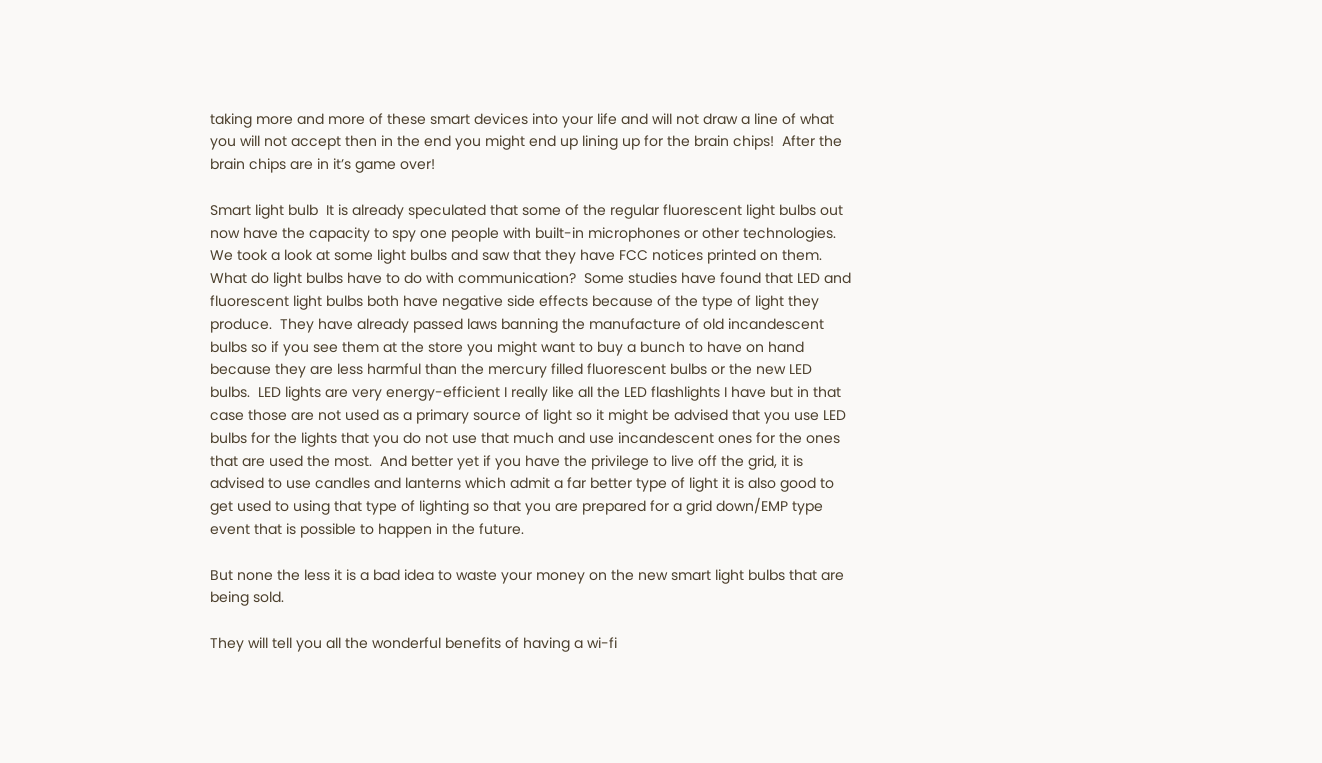taking more and more of these smart devices into your life and will not draw a line of what you will not accept then in the end you might end up lining up for the brain chips!  After the brain chips are in it’s game over!

Smart light bulb  It is already speculated that some of the regular fluorescent light bulbs out now have the capacity to spy one people with built-in microphones or other technologies.  We took a look at some light bulbs and saw that they have FCC notices printed on them.  What do light bulbs have to do with communication?  Some studies have found that LED and fluorescent light bulbs both have negative side effects because of the type of light they produce.  They have already passed laws banning the manufacture of old incandescent bulbs so if you see them at the store you might want to buy a bunch to have on hand because they are less harmful than the mercury filled fluorescent bulbs or the new LED bulbs.  LED lights are very energy-efficient I really like all the LED flashlights I have but in that case those are not used as a primary source of light so it might be advised that you use LED bulbs for the lights that you do not use that much and use incandescent ones for the ones that are used the most.  And better yet if you have the privilege to live off the grid, it is advised to use candles and lanterns which admit a far better type of light it is also good to get used to using that type of lighting so that you are prepared for a grid down/EMP type event that is possible to happen in the future.

But none the less it is a bad idea to waste your money on the new smart light bulbs that are being sold.

They will tell you all the wonderful benefits of having a wi-fi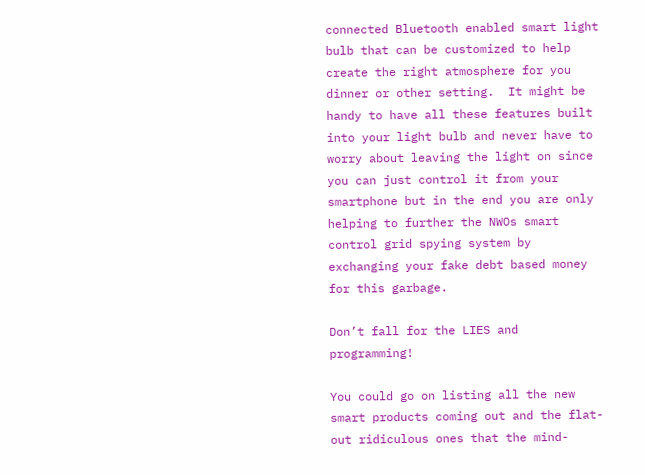connected Bluetooth enabled smart light bulb that can be customized to help create the right atmosphere for you dinner or other setting.  It might be handy to have all these features built into your light bulb and never have to worry about leaving the light on since you can just control it from your smartphone but in the end you are only helping to further the NWOs smart control grid spying system by exchanging your fake debt based money for this garbage.

Don’t fall for the LIES and programming!

You could go on listing all the new smart products coming out and the flat-out ridiculous ones that the mind-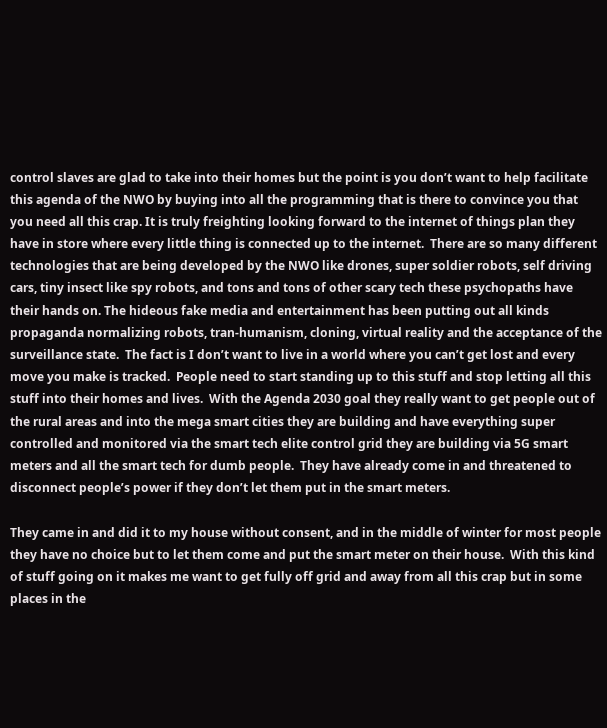control slaves are glad to take into their homes but the point is you don’t want to help facilitate this agenda of the NWO by buying into all the programming that is there to convince you that you need all this crap. It is truly freighting looking forward to the internet of things plan they have in store where every little thing is connected up to the internet.  There are so many different technologies that are being developed by the NWO like drones, super soldier robots, self driving cars, tiny insect like spy robots, and tons and tons of other scary tech these psychopaths have their hands on. The hideous fake media and entertainment has been putting out all kinds propaganda normalizing robots, tran-humanism, cloning, virtual reality and the acceptance of the surveillance state.  The fact is I don’t want to live in a world where you can’t get lost and every move you make is tracked.  People need to start standing up to this stuff and stop letting all this stuff into their homes and lives.  With the Agenda 2030 goal they really want to get people out of the rural areas and into the mega smart cities they are building and have everything super controlled and monitored via the smart tech elite control grid they are building via 5G smart meters and all the smart tech for dumb people.  They have already come in and threatened to disconnect people’s power if they don’t let them put in the smart meters.

They came in and did it to my house without consent, and in the middle of winter for most people they have no choice but to let them come and put the smart meter on their house.  With this kind of stuff going on it makes me want to get fully off grid and away from all this crap but in some places in the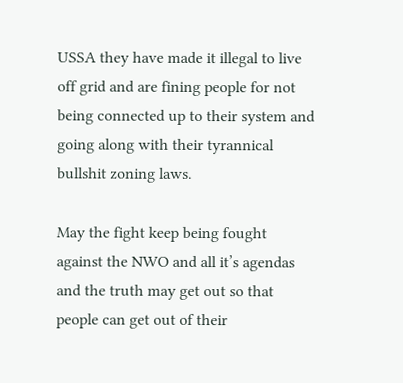USSA they have made it illegal to live off grid and are fining people for not being connected up to their system and going along with their tyrannical bullshit zoning laws.

May the fight keep being fought against the NWO and all it’s agendas and the truth may get out so that people can get out of their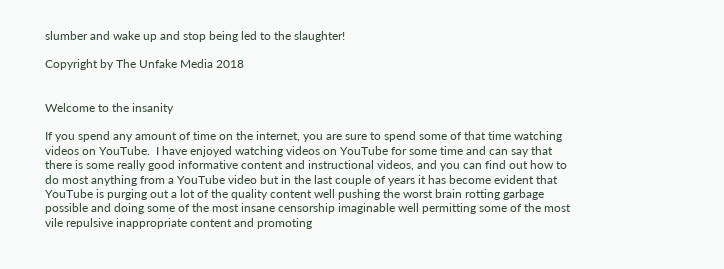slumber and wake up and stop being led to the slaughter!

Copyright by The Unfake Media 2018


Welcome to the insanity

If you spend any amount of time on the internet, you are sure to spend some of that time watching videos on YouTube.  I have enjoyed watching videos on YouTube for some time and can say that there is some really good informative content and instructional videos, and you can find out how to do most anything from a YouTube video but in the last couple of years it has become evident that YouTube is purging out a lot of the quality content well pushing the worst brain rotting garbage possible and doing some of the most insane censorship imaginable well permitting some of the most vile repulsive inappropriate content and promoting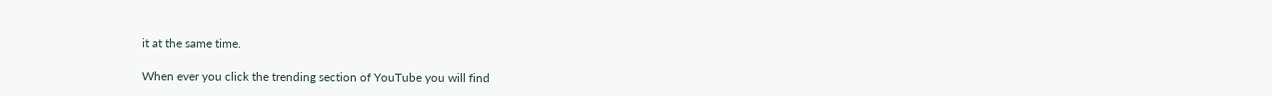it at the same time.

When ever you click the trending section of YouTube you will find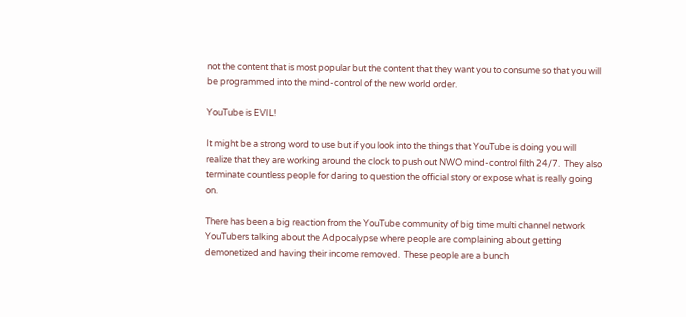not the content that is most popular but the content that they want you to consume so that you will be programmed into the mind-control of the new world order.

YouTube is EVIL!

It might be a strong word to use but if you look into the things that YouTube is doing you will realize that they are working around the clock to push out NWO mind-control filth 24/7.  They also terminate countless people for daring to question the official story or expose what is really going on.

There has been a big reaction from the YouTube community of big time multi channel network YouTubers talking about the Adpocalypse where people are complaining about getting  demonetized and having their income removed.  These people are a bunch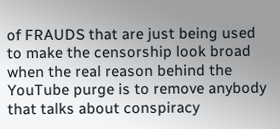of FRAUDS that are just being used to make the censorship look broad when the real reason behind the YouTube purge is to remove anybody that talks about conspiracy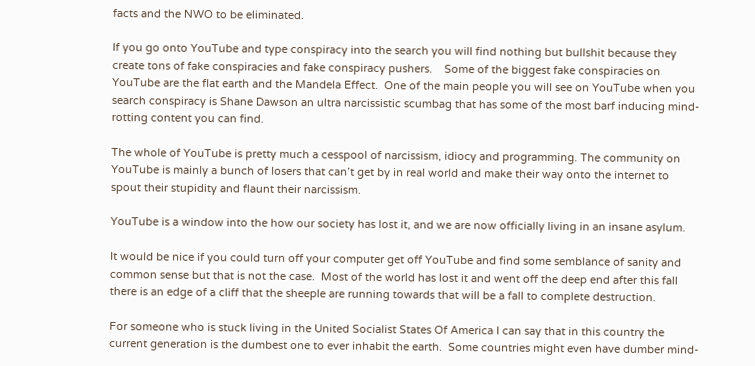facts and the NWO to be eliminated.

If you go onto YouTube and type conspiracy into the search you will find nothing but bullshit because they create tons of fake conspiracies and fake conspiracy pushers.    Some of the biggest fake conspiracies on YouTube are the flat earth and the Mandela Effect.  One of the main people you will see on YouTube when you search conspiracy is Shane Dawson an ultra narcissistic scumbag that has some of the most barf inducing mind-rotting content you can find.

The whole of YouTube is pretty much a cesspool of narcissism, idiocy and programming. The community on YouTube is mainly a bunch of losers that can’t get by in real world and make their way onto the internet to spout their stupidity and flaunt their narcissism.

YouTube is a window into the how our society has lost it, and we are now officially living in an insane asylum.

It would be nice if you could turn off your computer get off YouTube and find some semblance of sanity and common sense but that is not the case.  Most of the world has lost it and went off the deep end after this fall there is an edge of a cliff that the sheeple are running towards that will be a fall to complete destruction.

For someone who is stuck living in the United Socialist States Of America I can say that in this country the current generation is the dumbest one to ever inhabit the earth.  Some countries might even have dumber mind-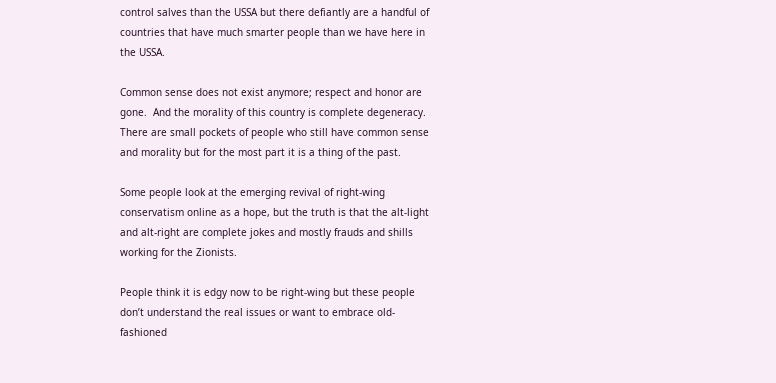control salves than the USSA but there defiantly are a handful of countries that have much smarter people than we have here in the USSA.

Common sense does not exist anymore; respect and honor are gone.  And the morality of this country is complete degeneracy.  There are small pockets of people who still have common sense and morality but for the most part it is a thing of the past.

Some people look at the emerging revival of right-wing conservatism online as a hope, but the truth is that the alt-light and alt-right are complete jokes and mostly frauds and shills working for the Zionists.

People think it is edgy now to be right-wing but these people don’t understand the real issues or want to embrace old-fashioned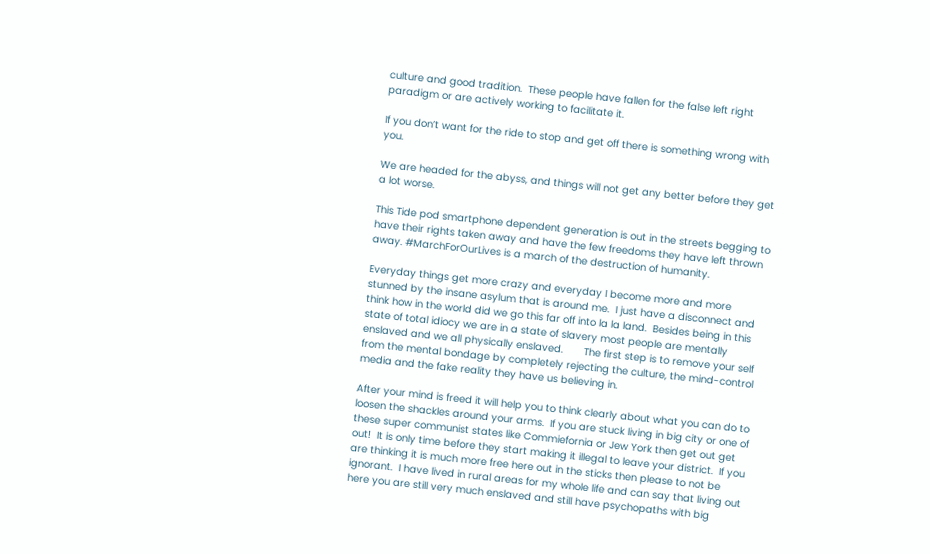culture and good tradition.  These people have fallen for the false left right paradigm or are actively working to facilitate it.

If you don’t want for the ride to stop and get off there is something wrong with you.

We are headed for the abyss, and things will not get any better before they get a lot worse.

This Tide pod smartphone dependent generation is out in the streets begging to have their rights taken away and have the few freedoms they have left thrown away. #MarchForOurLives is a march of the destruction of humanity.

Everyday things get more crazy and everyday I become more and more stunned by the insane asylum that is around me.  I just have a disconnect and think how in the world did we go this far off into la la land.  Besides being in this state of total idiocy we are in a state of slavery most people are mentally enslaved and we all physically enslaved.       The first step is to remove your self from the mental bondage by completely rejecting the culture, the mind-control media and the fake reality they have us believing in.

After your mind is freed it will help you to think clearly about what you can do to loosen the shackles around your arms.  If you are stuck living in big city or one of these super communist states like Commiefornia or Jew York then get out get out!  It is only time before they start making it illegal to leave your district.  If you are thinking it is much more free here out in the sticks then please to not be ignorant.  I have lived in rural areas for my whole life and can say that living out here you are still very much enslaved and still have psychopaths with big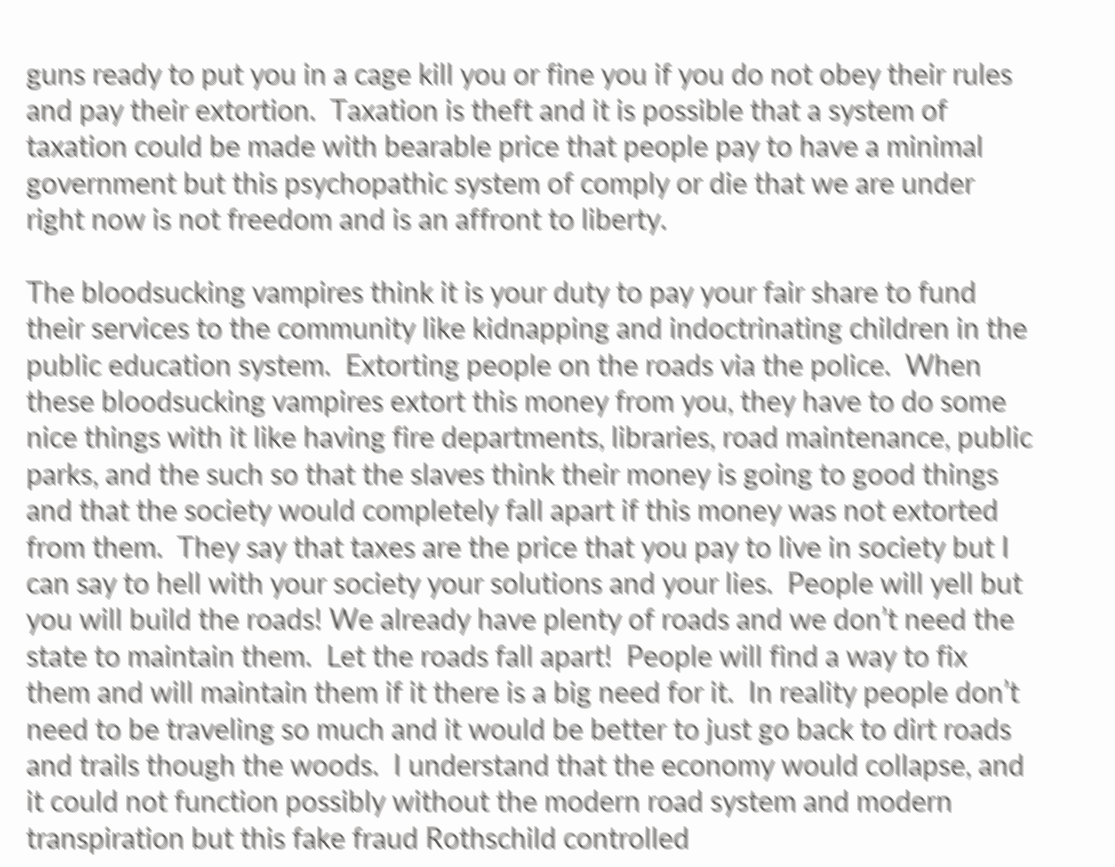guns ready to put you in a cage kill you or fine you if you do not obey their rules and pay their extortion.  Taxation is theft and it is possible that a system of taxation could be made with bearable price that people pay to have a minimal government but this psychopathic system of comply or die that we are under right now is not freedom and is an affront to liberty.

The bloodsucking vampires think it is your duty to pay your fair share to fund their services to the community like kidnapping and indoctrinating children in the public education system.  Extorting people on the roads via the police.  When these bloodsucking vampires extort this money from you, they have to do some nice things with it like having fire departments, libraries, road maintenance, public parks, and the such so that the slaves think their money is going to good things and that the society would completely fall apart if this money was not extorted from them.  They say that taxes are the price that you pay to live in society but I can say to hell with your society your solutions and your lies.  People will yell but you will build the roads! We already have plenty of roads and we don’t need the state to maintain them.  Let the roads fall apart!  People will find a way to fix them and will maintain them if it there is a big need for it.  In reality people don’t need to be traveling so much and it would be better to just go back to dirt roads and trails though the woods.  I understand that the economy would collapse, and it could not function possibly without the modern road system and modern transpiration but this fake fraud Rothschild controlled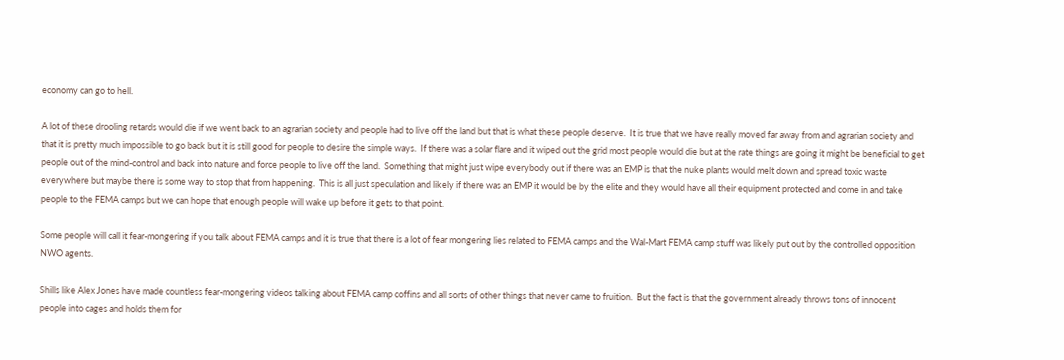economy can go to hell.

A lot of these drooling retards would die if we went back to an agrarian society and people had to live off the land but that is what these people deserve.  It is true that we have really moved far away from and agrarian society and that it is pretty much impossible to go back but it is still good for people to desire the simple ways.  If there was a solar flare and it wiped out the grid most people would die but at the rate things are going it might be beneficial to get people out of the mind-control and back into nature and force people to live off the land.  Something that might just wipe everybody out if there was an EMP is that the nuke plants would melt down and spread toxic waste everywhere but maybe there is some way to stop that from happening.  This is all just speculation and likely if there was an EMP it would be by the elite and they would have all their equipment protected and come in and take people to the FEMA camps but we can hope that enough people will wake up before it gets to that point.

Some people will call it fear-mongering if you talk about FEMA camps and it is true that there is a lot of fear mongering lies related to FEMA camps and the Wal-Mart FEMA camp stuff was likely put out by the controlled opposition NWO agents.

Shills like Alex Jones have made countless fear-mongering videos talking about FEMA camp coffins and all sorts of other things that never came to fruition.  But the fact is that the government already throws tons of innocent people into cages and holds them for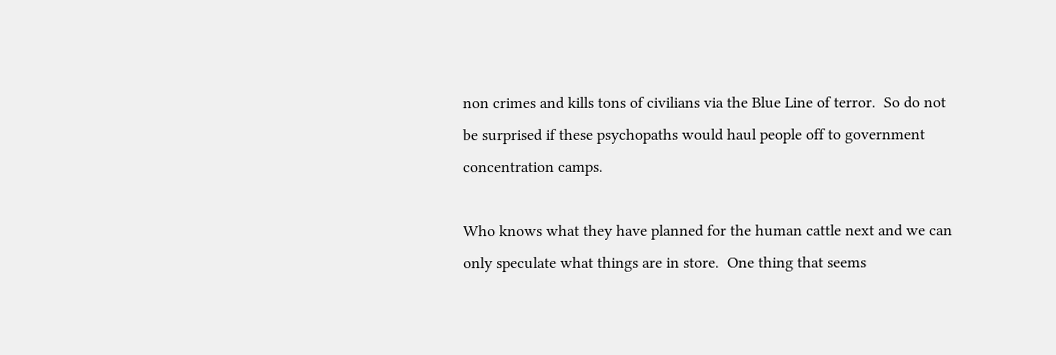non crimes and kills tons of civilians via the Blue Line of terror.  So do not be surprised if these psychopaths would haul people off to government concentration camps.

Who knows what they have planned for the human cattle next and we can only speculate what things are in store.  One thing that seems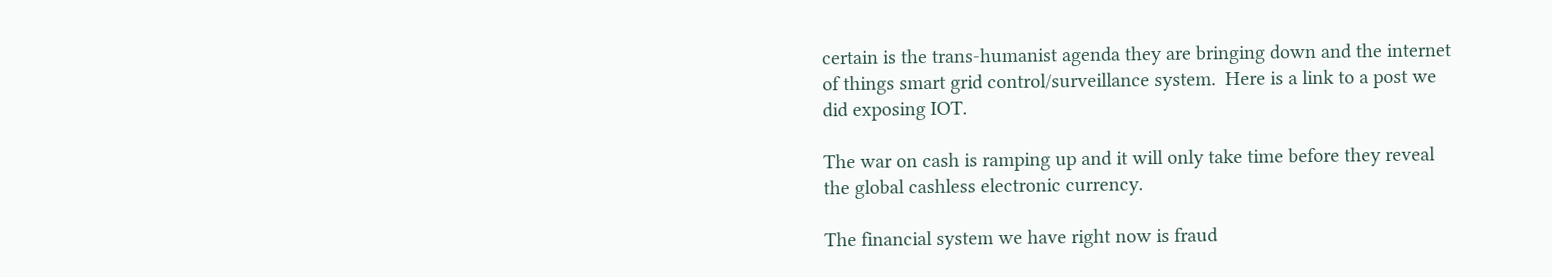certain is the trans-humanist agenda they are bringing down and the internet of things smart grid control/surveillance system.  Here is a link to a post we did exposing IOT.

The war on cash is ramping up and it will only take time before they reveal the global cashless electronic currency.

The financial system we have right now is fraud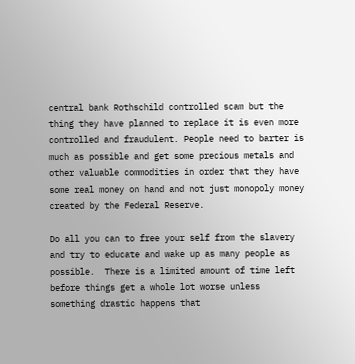central bank Rothschild controlled scam but the thing they have planned to replace it is even more controlled and fraudulent. People need to barter is much as possible and get some precious metals and other valuable commodities in order that they have some real money on hand and not just monopoly money created by the Federal Reserve.

Do all you can to free your self from the slavery and try to educate and wake up as many people as possible.  There is a limited amount of time left before things get a whole lot worse unless something drastic happens that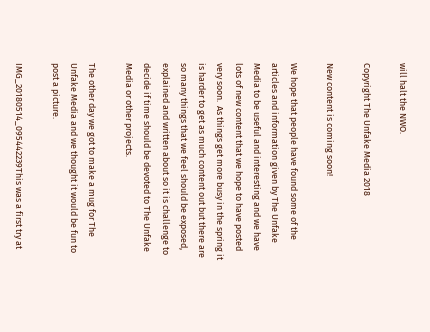will halt the NWO.

Copyright The Unfake Media 2018

New content is coming soon!

We hope that people have found some of the articles and information given by The Unfake Media to be useful and interesting and we have lots of new content that we hope to have posted very soon.  As things get more busy in the spring it is harder to get as much content out but there are so many things that we feel should be exposed, explained and written about so it is challenge to decide if time should be devoted to The Unfake Media or other projects.

The other day we got to make a mug for The Unfake Media and we thought it would be fun to post a picture.

IMG_20180514_095442239This was a first try at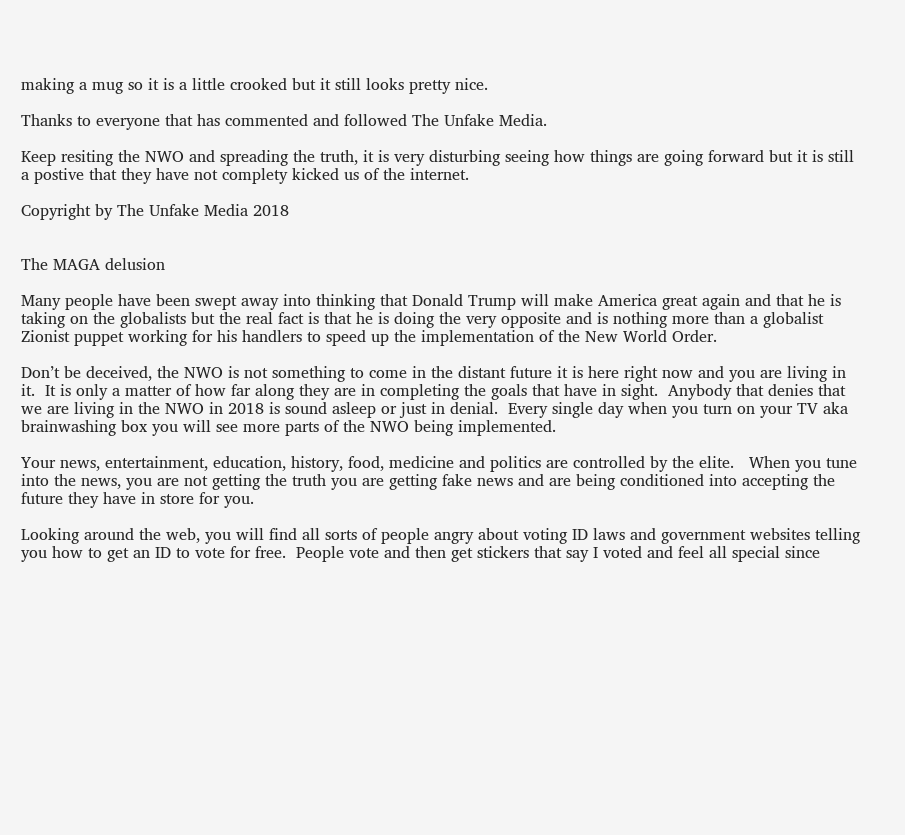making a mug so it is a little crooked but it still looks pretty nice.

Thanks to everyone that has commented and followed The Unfake Media.

Keep resiting the NWO and spreading the truth, it is very disturbing seeing how things are going forward but it is still a postive that they have not complety kicked us of the internet.

Copyright by The Unfake Media 2018


The MAGA delusion

Many people have been swept away into thinking that Donald Trump will make America great again and that he is taking on the globalists but the real fact is that he is doing the very opposite and is nothing more than a globalist Zionist puppet working for his handlers to speed up the implementation of the New World Order.

Don’t be deceived, the NWO is not something to come in the distant future it is here right now and you are living in it.  It is only a matter of how far along they are in completing the goals that have in sight.  Anybody that denies that we are living in the NWO in 2018 is sound asleep or just in denial.  Every single day when you turn on your TV aka brainwashing box you will see more parts of the NWO being implemented.

Your news, entertainment, education, history, food, medicine and politics are controlled by the elite.   When you tune into the news, you are not getting the truth you are getting fake news and are being conditioned into accepting the future they have in store for you.

Looking around the web, you will find all sorts of people angry about voting ID laws and government websites telling you how to get an ID to vote for free.  People vote and then get stickers that say I voted and feel all special since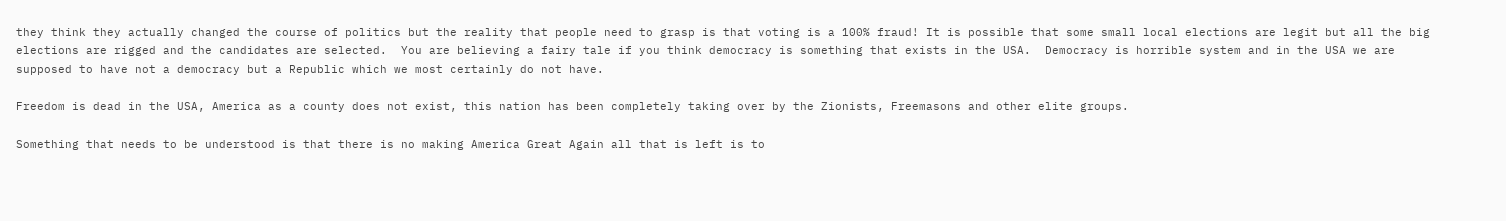they think they actually changed the course of politics but the reality that people need to grasp is that voting is a 100% fraud! It is possible that some small local elections are legit but all the big elections are rigged and the candidates are selected.  You are believing a fairy tale if you think democracy is something that exists in the USA.  Democracy is horrible system and in the USA we are supposed to have not a democracy but a Republic which we most certainly do not have.

Freedom is dead in the USA, America as a county does not exist, this nation has been completely taking over by the Zionists, Freemasons and other elite groups.

Something that needs to be understood is that there is no making America Great Again all that is left is to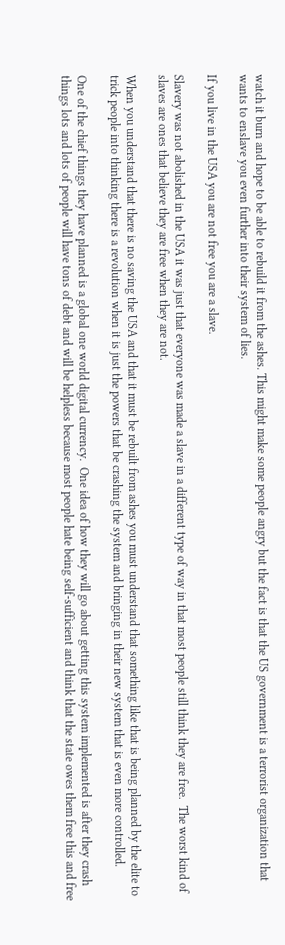watch it burn and hope to be able to rebuild it from the ashes. This might make some people angry but the fact is that the US government is a terrorist organization that wants to enslave you even further into their system of lies.

If you live in the USA you are not free you are a slave.

Slavery was not abolished in the USA it was just that everyone was made a slave in a different type of way in that most people still think they are free.  The worst kind of slaves are ones that believe they are free when they are not.

When you understand that there is no saving the USA and that it must be rebuilt from ashes you must understand that something like that is being planned by the elite to trick people into thinking there is a revolution when it is just the powers that be crashing the system and bringing in their new system that is even more controlled.

One of the chief things they have planned is a global one world digital currency.  One idea of how they will go about getting this system implemented is after they crash things lots and lots of people will have tons of debt and will be helpless because most people hate being self-sufficient and think that the state owes them free this and free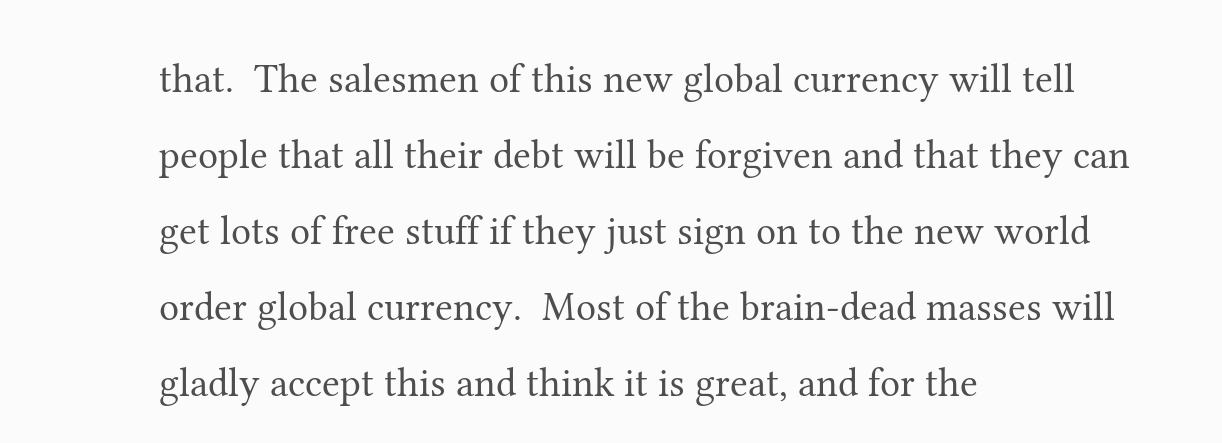that.  The salesmen of this new global currency will tell people that all their debt will be forgiven and that they can get lots of free stuff if they just sign on to the new world order global currency.  Most of the brain-dead masses will gladly accept this and think it is great, and for the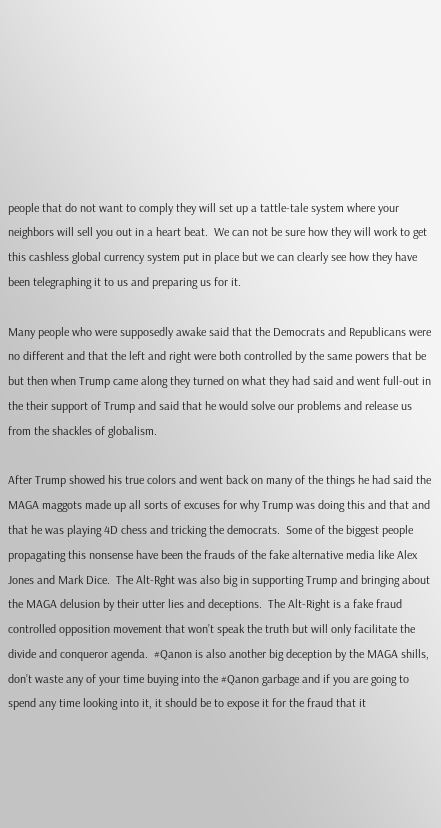people that do not want to comply they will set up a tattle-tale system where your neighbors will sell you out in a heart beat.  We can not be sure how they will work to get this cashless global currency system put in place but we can clearly see how they have been telegraphing it to us and preparing us for it.

Many people who were supposedly awake said that the Democrats and Republicans were no different and that the left and right were both controlled by the same powers that be but then when Trump came along they turned on what they had said and went full-out in the their support of Trump and said that he would solve our problems and release us from the shackles of globalism.

After Trump showed his true colors and went back on many of the things he had said the MAGA maggots made up all sorts of excuses for why Trump was doing this and that and that he was playing 4D chess and tricking the democrats.  Some of the biggest people propagating this nonsense have been the frauds of the fake alternative media like Alex Jones and Mark Dice.  The Alt-Rght was also big in supporting Trump and bringing about the MAGA delusion by their utter lies and deceptions.  The Alt-Right is a fake fraud controlled opposition movement that won’t speak the truth but will only facilitate the divide and conqueror agenda.  #Qanon is also another big deception by the MAGA shills, don’t waste any of your time buying into the #Qanon garbage and if you are going to spend any time looking into it, it should be to expose it for the fraud that it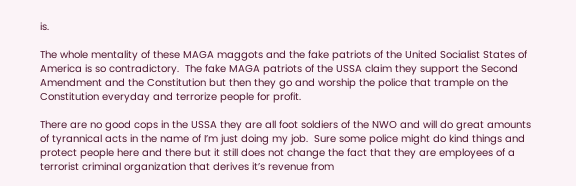is.

The whole mentality of these MAGA maggots and the fake patriots of the United Socialist States of America is so contradictory.  The fake MAGA patriots of the USSA claim they support the Second Amendment and the Constitution but then they go and worship the police that trample on the Constitution everyday and terrorize people for profit.

There are no good cops in the USSA they are all foot soldiers of the NWO and will do great amounts of tyrannical acts in the name of I’m just doing my job.  Sure some police might do kind things and protect people here and there but it still does not change the fact that they are employees of a terrorist criminal organization that derives it’s revenue from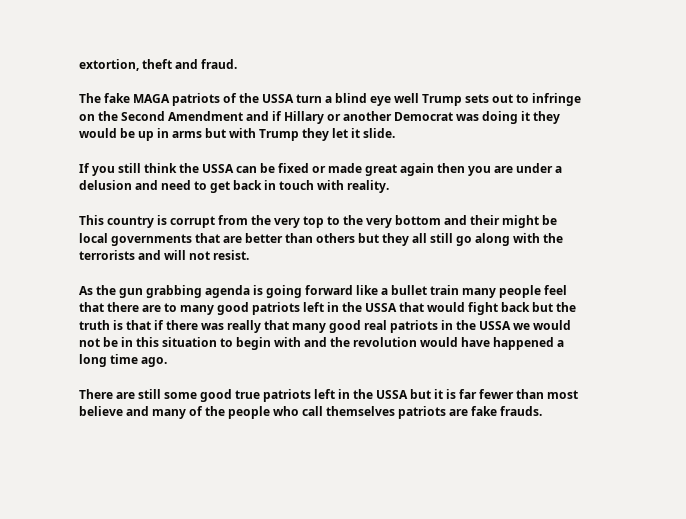extortion, theft and fraud.

The fake MAGA patriots of the USSA turn a blind eye well Trump sets out to infringe on the Second Amendment and if Hillary or another Democrat was doing it they would be up in arms but with Trump they let it slide.

If you still think the USSA can be fixed or made great again then you are under a delusion and need to get back in touch with reality.

This country is corrupt from the very top to the very bottom and their might be local governments that are better than others but they all still go along with the terrorists and will not resist.

As the gun grabbing agenda is going forward like a bullet train many people feel that there are to many good patriots left in the USSA that would fight back but the truth is that if there was really that many good real patriots in the USSA we would not be in this situation to begin with and the revolution would have happened a long time ago.

There are still some good true patriots left in the USSA but it is far fewer than most believe and many of the people who call themselves patriots are fake frauds.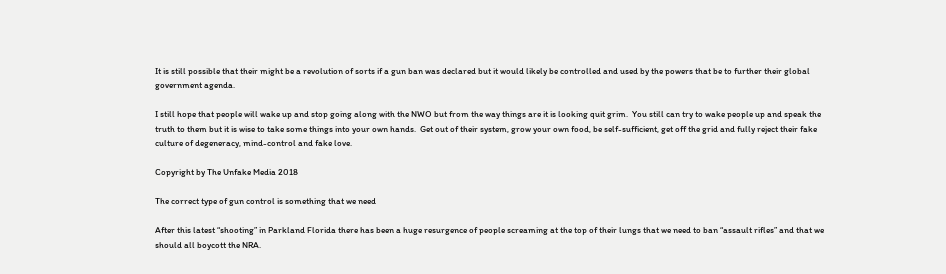It is still possible that their might be a revolution of sorts if a gun ban was declared but it would likely be controlled and used by the powers that be to further their global government agenda.

I still hope that people will wake up and stop going along with the NWO but from the way things are it is looking quit grim.  You still can try to wake people up and speak the truth to them but it is wise to take some things into your own hands.  Get out of their system, grow your own food, be self-sufficient, get off the grid and fully reject their fake culture of degeneracy, mind-control and fake love.

Copyright by The Unfake Media 2018

The correct type of gun control is something that we need

After this latest “shooting” in Parkland Florida there has been a huge resurgence of people screaming at the top of their lungs that we need to ban “assault rifles” and that we should all boycott the NRA.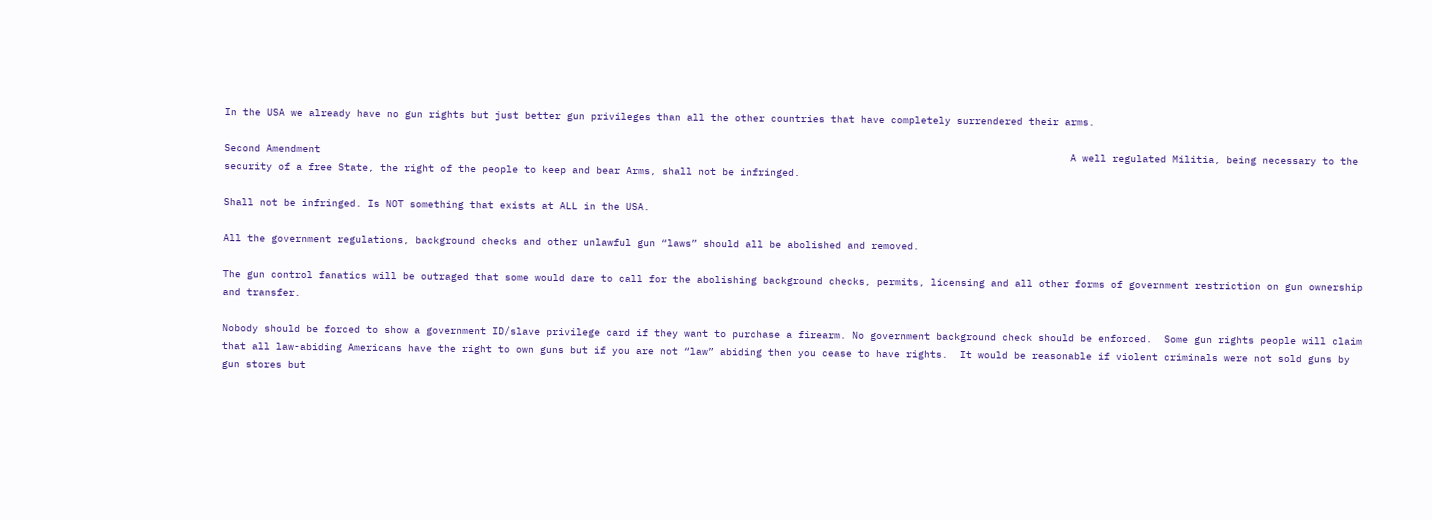In the USA we already have no gun rights but just better gun privileges than all the other countries that have completely surrendered their arms.

Second Amendment                                                                                                                             A well regulated Militia, being necessary to the security of a free State, the right of the people to keep and bear Arms, shall not be infringed.

Shall not be infringed. Is NOT something that exists at ALL in the USA.

All the government regulations, background checks and other unlawful gun “laws” should all be abolished and removed.

The gun control fanatics will be outraged that some would dare to call for the abolishing background checks, permits, licensing and all other forms of government restriction on gun ownership and transfer.

Nobody should be forced to show a government ID/slave privilege card if they want to purchase a firearm. No government background check should be enforced.  Some gun rights people will claim that all law-abiding Americans have the right to own guns but if you are not “law” abiding then you cease to have rights.  It would be reasonable if violent criminals were not sold guns by gun stores but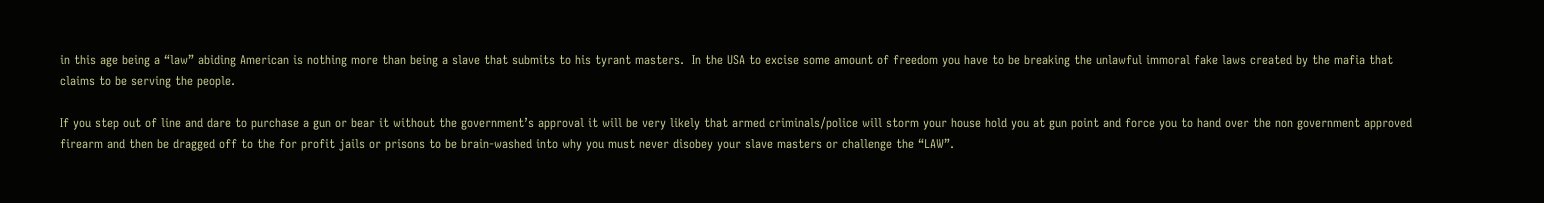in this age being a “law” abiding American is nothing more than being a slave that submits to his tyrant masters.  In the USA to excise some amount of freedom you have to be breaking the unlawful immoral fake laws created by the mafia that claims to be serving the people.

If you step out of line and dare to purchase a gun or bear it without the government’s approval it will be very likely that armed criminals/police will storm your house hold you at gun point and force you to hand over the non government approved firearm and then be dragged off to the for profit jails or prisons to be brain-washed into why you must never disobey your slave masters or challenge the “LAW”.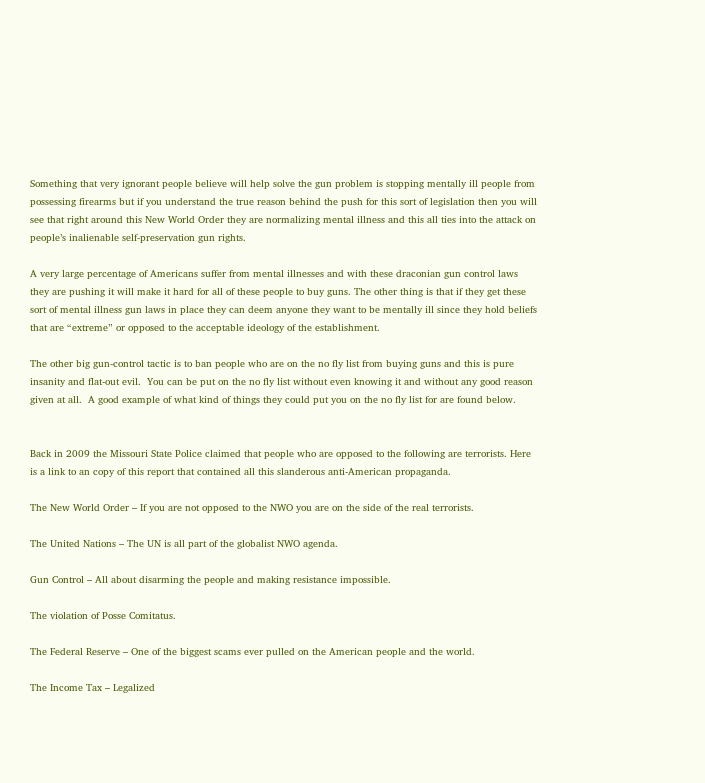Something that very ignorant people believe will help solve the gun problem is stopping mentally ill people from possessing firearms but if you understand the true reason behind the push for this sort of legislation then you will see that right around this New World Order they are normalizing mental illness and this all ties into the attack on people’s inalienable self-preservation gun rights.

A very large percentage of Americans suffer from mental illnesses and with these draconian gun control laws they are pushing it will make it hard for all of these people to buy guns. The other thing is that if they get these sort of mental illness gun laws in place they can deem anyone they want to be mentally ill since they hold beliefs that are “extreme” or opposed to the acceptable ideology of the establishment.

The other big gun-control tactic is to ban people who are on the no fly list from buying guns and this is pure insanity and flat-out evil.  You can be put on the no fly list without even knowing it and without any good reason given at all.  A good example of what kind of things they could put you on the no fly list for are found below.


Back in 2009 the Missouri State Police claimed that people who are opposed to the following are terrorists. Here is a link to an copy of this report that contained all this slanderous anti-American propaganda.

The New World Order – If you are not opposed to the NWO you are on the side of the real terrorists.

The United Nations – The UN is all part of the globalist NWO agenda.

Gun Control – All about disarming the people and making resistance impossible.

The violation of Posse Comitatus.

The Federal Reserve – One of the biggest scams ever pulled on the American people and the world.

The Income Tax – Legalized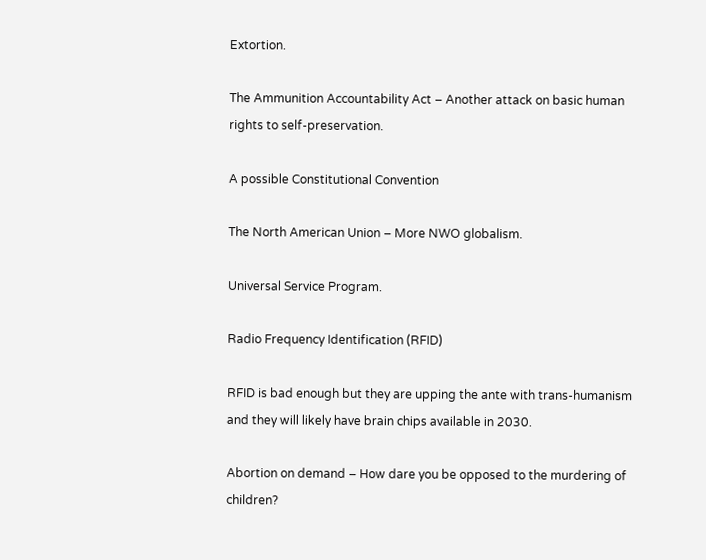Extortion.

The Ammunition Accountability Act – Another attack on basic human rights to self-preservation.

A possible Constitutional Convention

The North American Union – More NWO globalism.

Universal Service Program.

Radio Frequency Identification (RFID)

RFID is bad enough but they are upping the ante with trans-humanism and they will likely have brain chips available in 2030.

Abortion on demand – How dare you be opposed to the murdering of children?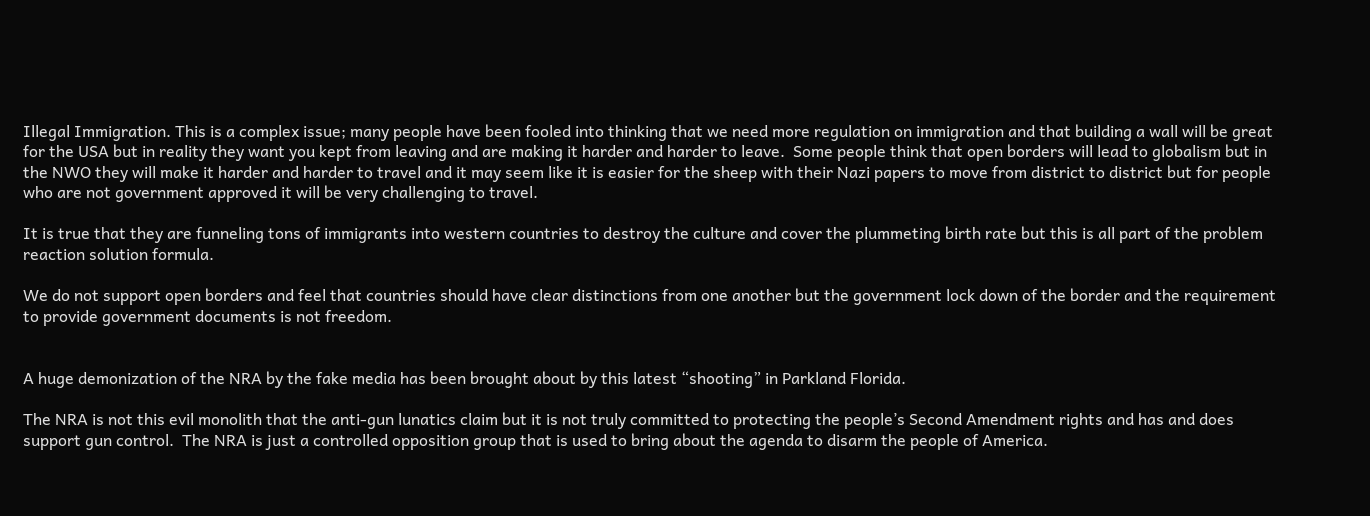Illegal Immigration. This is a complex issue; many people have been fooled into thinking that we need more regulation on immigration and that building a wall will be great for the USA but in reality they want you kept from leaving and are making it harder and harder to leave.  Some people think that open borders will lead to globalism but in the NWO they will make it harder and harder to travel and it may seem like it is easier for the sheep with their Nazi papers to move from district to district but for people who are not government approved it will be very challenging to travel.

It is true that they are funneling tons of immigrants into western countries to destroy the culture and cover the plummeting birth rate but this is all part of the problem reaction solution formula.

We do not support open borders and feel that countries should have clear distinctions from one another but the government lock down of the border and the requirement to provide government documents is not freedom.


A huge demonization of the NRA by the fake media has been brought about by this latest “shooting” in Parkland Florida.

The NRA is not this evil monolith that the anti-gun lunatics claim but it is not truly committed to protecting the people’s Second Amendment rights and has and does support gun control.  The NRA is just a controlled opposition group that is used to bring about the agenda to disarm the people of America.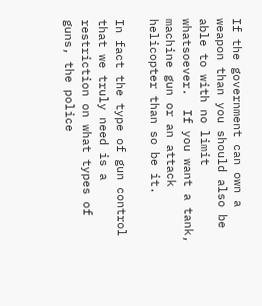If the government can own a weapon than you should also be able to with no limit whatsoever.  If you want a tank, machine gun or an attack helicopter than so be it.

In fact the type of gun control that we truly need is a restriction on what types of guns, the police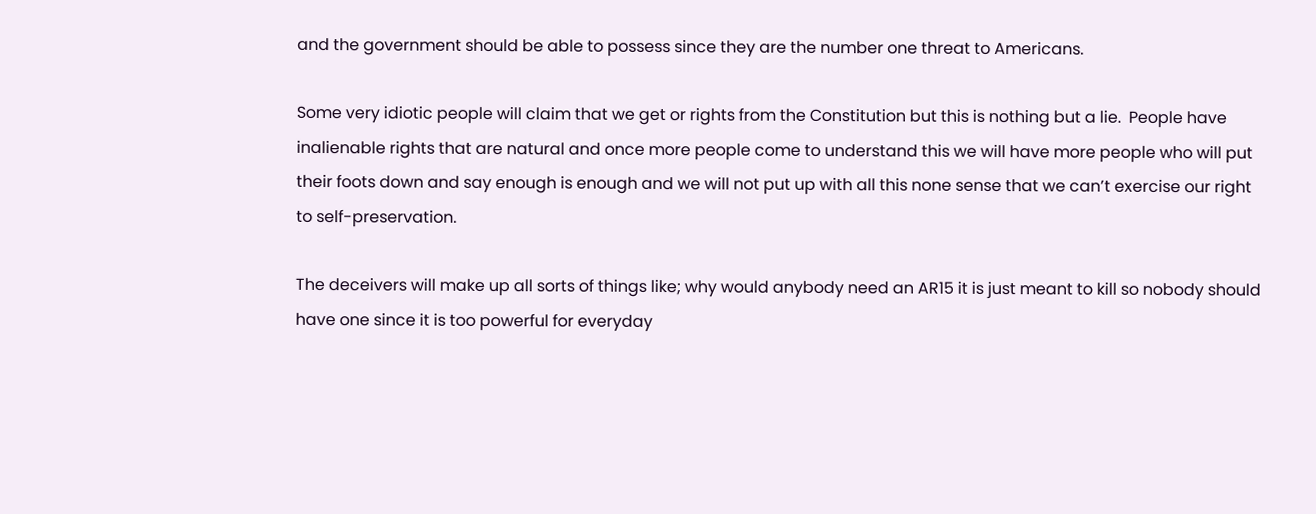and the government should be able to possess since they are the number one threat to Americans.

Some very idiotic people will claim that we get or rights from the Constitution but this is nothing but a lie.  People have inalienable rights that are natural and once more people come to understand this we will have more people who will put their foots down and say enough is enough and we will not put up with all this none sense that we can’t exercise our right to self-preservation.

The deceivers will make up all sorts of things like; why would anybody need an AR15 it is just meant to kill so nobody should have one since it is too powerful for everyday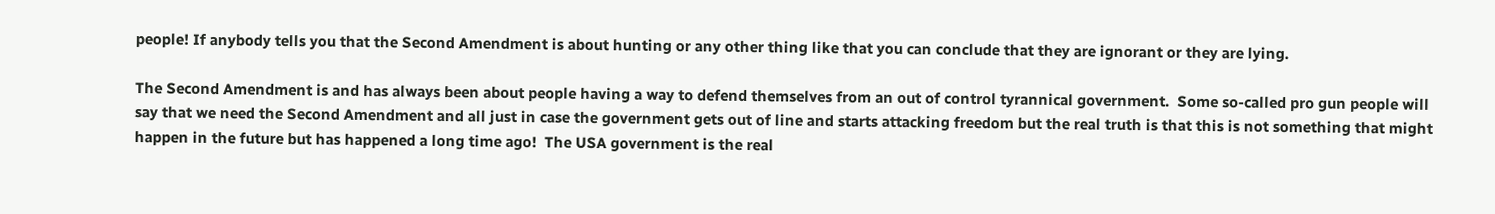people! If anybody tells you that the Second Amendment is about hunting or any other thing like that you can conclude that they are ignorant or they are lying.

The Second Amendment is and has always been about people having a way to defend themselves from an out of control tyrannical government.  Some so-called pro gun people will say that we need the Second Amendment and all just in case the government gets out of line and starts attacking freedom but the real truth is that this is not something that might happen in the future but has happened a long time ago!  The USA government is the real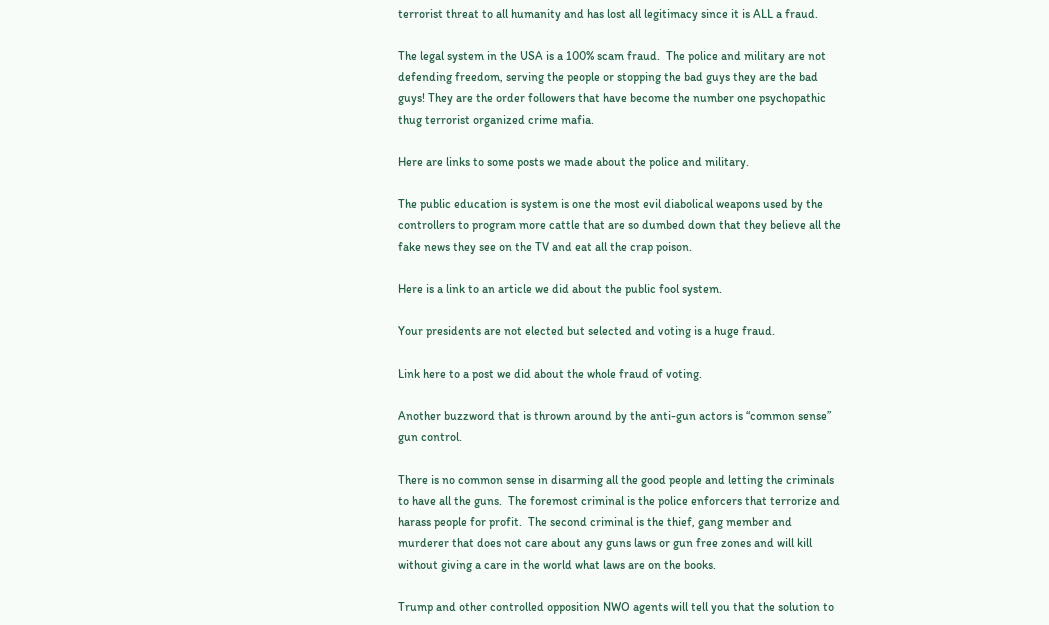terrorist threat to all humanity and has lost all legitimacy since it is ALL a fraud.

The legal system in the USA is a 100% scam fraud.  The police and military are not defending freedom, serving the people or stopping the bad guys they are the bad guys! They are the order followers that have become the number one psychopathic thug terrorist organized crime mafia.

Here are links to some posts we made about the police and military.

The public education is system is one the most evil diabolical weapons used by the controllers to program more cattle that are so dumbed down that they believe all the fake news they see on the TV and eat all the crap poison.

Here is a link to an article we did about the public fool system.

Your presidents are not elected but selected and voting is a huge fraud.

Link here to a post we did about the whole fraud of voting.

Another buzzword that is thrown around by the anti-gun actors is “common sense” gun control.

There is no common sense in disarming all the good people and letting the criminals to have all the guns.  The foremost criminal is the police enforcers that terrorize and harass people for profit.  The second criminal is the thief, gang member and murderer that does not care about any guns laws or gun free zones and will kill without giving a care in the world what laws are on the books.

Trump and other controlled opposition NWO agents will tell you that the solution to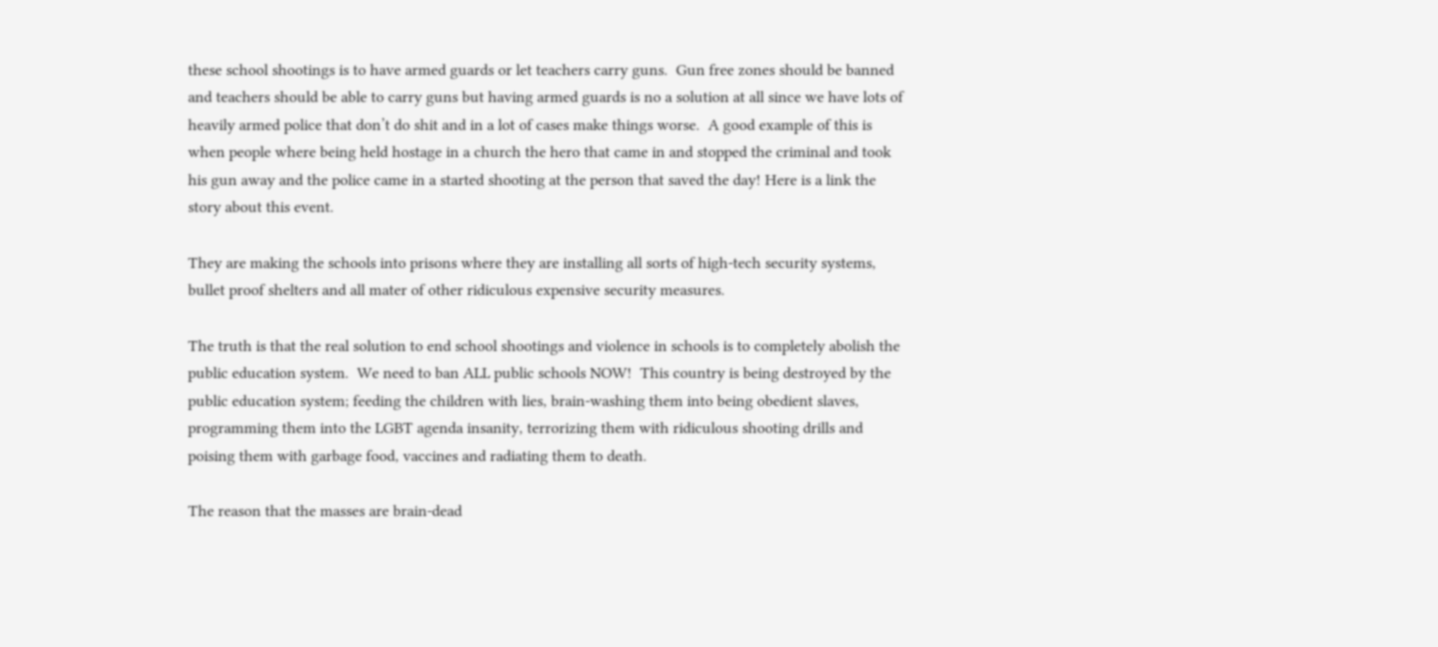these school shootings is to have armed guards or let teachers carry guns.  Gun free zones should be banned and teachers should be able to carry guns but having armed guards is no a solution at all since we have lots of heavily armed police that don’t do shit and in a lot of cases make things worse.  A good example of this is when people where being held hostage in a church the hero that came in and stopped the criminal and took his gun away and the police came in a started shooting at the person that saved the day! Here is a link the story about this event.

They are making the schools into prisons where they are installing all sorts of high-tech security systems, bullet proof shelters and all mater of other ridiculous expensive security measures.

The truth is that the real solution to end school shootings and violence in schools is to completely abolish the public education system.  We need to ban ALL public schools NOW!  This country is being destroyed by the public education system; feeding the children with lies, brain-washing them into being obedient slaves, programming them into the LGBT agenda insanity, terrorizing them with ridiculous shooting drills and poising them with garbage food, vaccines and radiating them to death.

The reason that the masses are brain-dead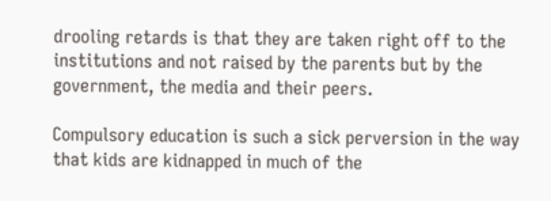drooling retards is that they are taken right off to the institutions and not raised by the parents but by the government, the media and their peers.

Compulsory education is such a sick perversion in the way that kids are kidnapped in much of the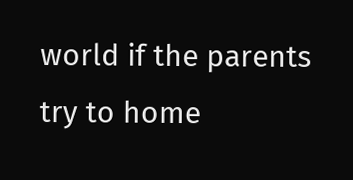world if the parents try to home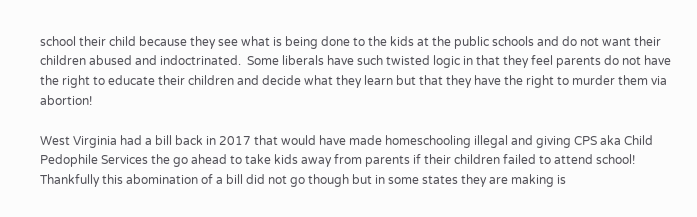school their child because they see what is being done to the kids at the public schools and do not want their children abused and indoctrinated.  Some liberals have such twisted logic in that they feel parents do not have the right to educate their children and decide what they learn but that they have the right to murder them via abortion!

West Virginia had a bill back in 2017 that would have made homeschooling illegal and giving CPS aka Child Pedophile Services the go ahead to take kids away from parents if their children failed to attend school! Thankfully this abomination of a bill did not go though but in some states they are making is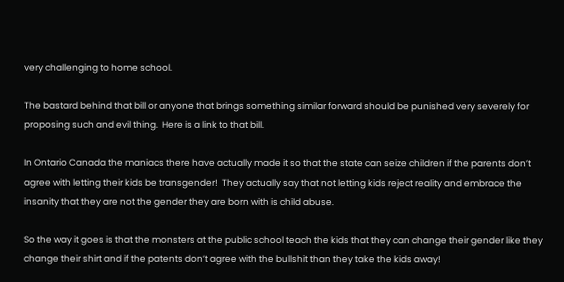very challenging to home school.

The bastard behind that bill or anyone that brings something similar forward should be punished very severely for proposing such and evil thing.  Here is a link to that bill.

In Ontario Canada the maniacs there have actually made it so that the state can seize children if the parents don’t agree with letting their kids be transgender!  They actually say that not letting kids reject reality and embrace the insanity that they are not the gender they are born with is child abuse.

So the way it goes is that the monsters at the public school teach the kids that they can change their gender like they change their shirt and if the patents don’t agree with the bullshit than they take the kids away!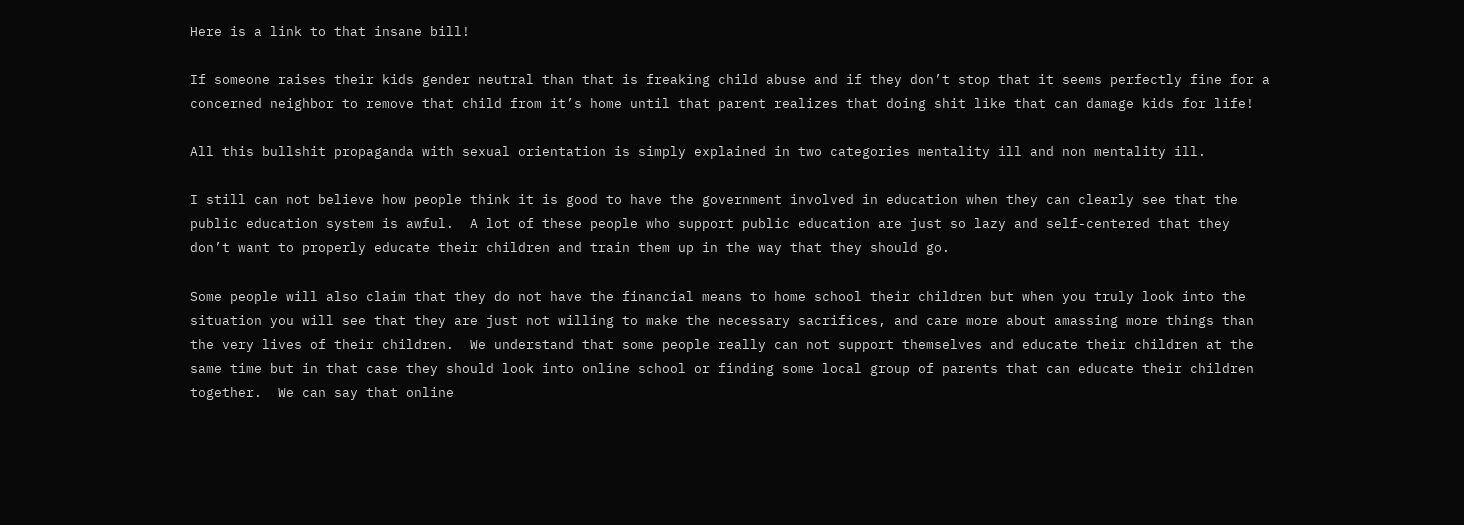Here is a link to that insane bill!

If someone raises their kids gender neutral than that is freaking child abuse and if they don’t stop that it seems perfectly fine for a concerned neighbor to remove that child from it’s home until that parent realizes that doing shit like that can damage kids for life!

All this bullshit propaganda with sexual orientation is simply explained in two categories mentality ill and non mentality ill.

I still can not believe how people think it is good to have the government involved in education when they can clearly see that the public education system is awful.  A lot of these people who support public education are just so lazy and self-centered that they don’t want to properly educate their children and train them up in the way that they should go.

Some people will also claim that they do not have the financial means to home school their children but when you truly look into the situation you will see that they are just not willing to make the necessary sacrifices, and care more about amassing more things than the very lives of their children.  We understand that some people really can not support themselves and educate their children at the same time but in that case they should look into online school or finding some local group of parents that can educate their children together.  We can say that online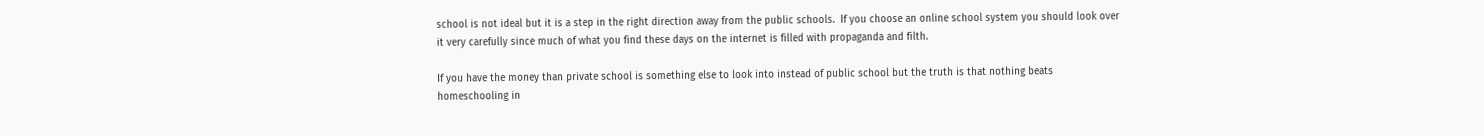school is not ideal but it is a step in the right direction away from the public schools.  If you choose an online school system you should look over it very carefully since much of what you find these days on the internet is filled with propaganda and filth.

If you have the money than private school is something else to look into instead of public school but the truth is that nothing beats homeschooling in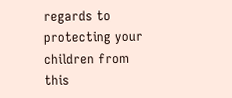regards to protecting your children from this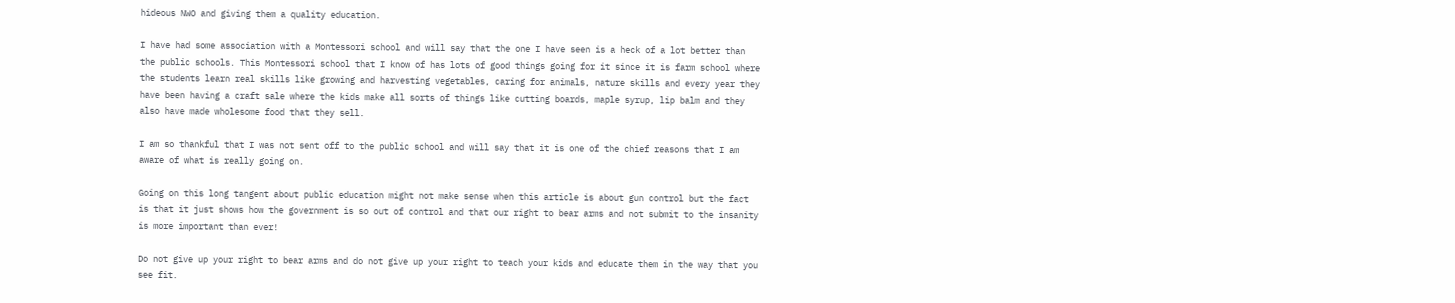hideous NWO and giving them a quality education.

I have had some association with a Montessori school and will say that the one I have seen is a heck of a lot better than the public schools. This Montessori school that I know of has lots of good things going for it since it is farm school where the students learn real skills like growing and harvesting vegetables, caring for animals, nature skills and every year they have been having a craft sale where the kids make all sorts of things like cutting boards, maple syrup, lip balm and they also have made wholesome food that they sell.

I am so thankful that I was not sent off to the public school and will say that it is one of the chief reasons that I am aware of what is really going on.

Going on this long tangent about public education might not make sense when this article is about gun control but the fact is that it just shows how the government is so out of control and that our right to bear arms and not submit to the insanity is more important than ever!

Do not give up your right to bear arms and do not give up your right to teach your kids and educate them in the way that you see fit.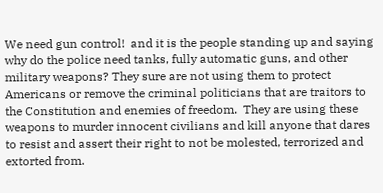We need gun control!  and it is the people standing up and saying why do the police need tanks, fully automatic guns, and other military weapons? They sure are not using them to protect Americans or remove the criminal politicians that are traitors to the Constitution and enemies of freedom.  They are using these weapons to murder innocent civilians and kill anyone that dares to resist and assert their right to not be molested, terrorized and extorted from.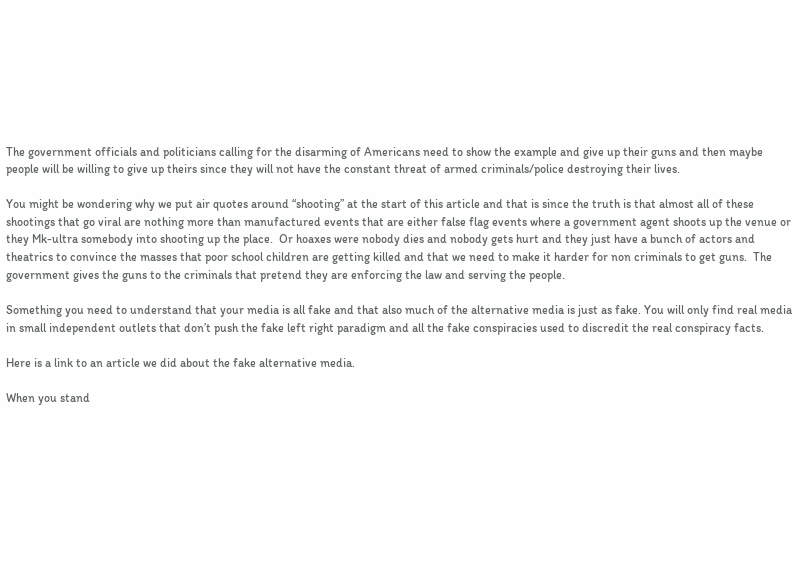The government officials and politicians calling for the disarming of Americans need to show the example and give up their guns and then maybe people will be willing to give up theirs since they will not have the constant threat of armed criminals/police destroying their lives.

You might be wondering why we put air quotes around “shooting” at the start of this article and that is since the truth is that almost all of these shootings that go viral are nothing more than manufactured events that are either false flag events where a government agent shoots up the venue or they Mk-ultra somebody into shooting up the place.  Or hoaxes were nobody dies and nobody gets hurt and they just have a bunch of actors and theatrics to convince the masses that poor school children are getting killed and that we need to make it harder for non criminals to get guns.  The government gives the guns to the criminals that pretend they are enforcing the law and serving the people.

Something you need to understand that your media is all fake and that also much of the alternative media is just as fake. You will only find real media in small independent outlets that don’t push the fake left right paradigm and all the fake conspiracies used to discredit the real conspiracy facts.

Here is a link to an article we did about the fake alternative media.

When you stand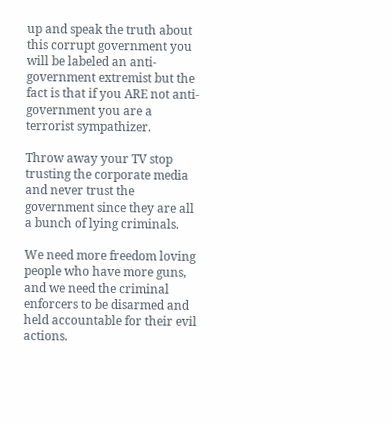up and speak the truth about this corrupt government you will be labeled an anti-government extremist but the fact is that if you ARE not anti-government you are a terrorist sympathizer.

Throw away your TV stop trusting the corporate media and never trust the government since they are all a bunch of lying criminals.

We need more freedom loving people who have more guns, and we need the criminal enforcers to be disarmed and held accountable for their evil actions.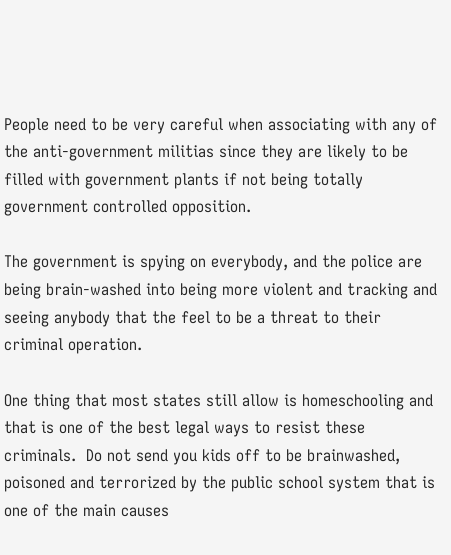People need to be very careful when associating with any of the anti-government militias since they are likely to be filled with government plants if not being totally government controlled opposition.

The government is spying on everybody, and the police are being brain-washed into being more violent and tracking and seeing anybody that the feel to be a threat to their criminal operation.

One thing that most states still allow is homeschooling and that is one of the best legal ways to resist these criminals.  Do not send you kids off to be brainwashed, poisoned and terrorized by the public school system that is one of the main causes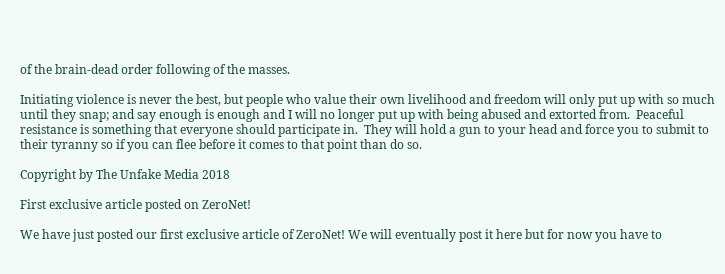of the brain-dead order following of the masses.

Initiating violence is never the best, but people who value their own livelihood and freedom will only put up with so much until they snap; and say enough is enough and I will no longer put up with being abused and extorted from.  Peaceful resistance is something that everyone should participate in.  They will hold a gun to your head and force you to submit to their tyranny so if you can flee before it comes to that point than do so.

Copyright by The Unfake Media 2018

First exclusive article posted on ZeroNet!

We have just posted our first exclusive article of ZeroNet! We will eventually post it here but for now you have to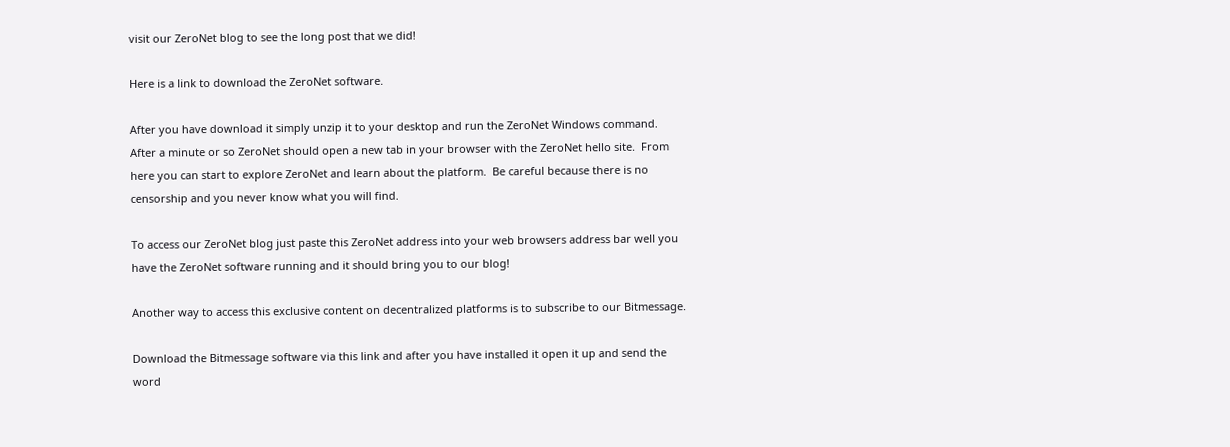visit our ZeroNet blog to see the long post that we did!

Here is a link to download the ZeroNet software.

After you have download it simply unzip it to your desktop and run the ZeroNet Windows command.  After a minute or so ZeroNet should open a new tab in your browser with the ZeroNet hello site.  From here you can start to explore ZeroNet and learn about the platform.  Be careful because there is no censorship and you never know what you will find.

To access our ZeroNet blog just paste this ZeroNet address into your web browsers address bar well you have the ZeroNet software running and it should bring you to our blog!

Another way to access this exclusive content on decentralized platforms is to subscribe to our Bitmessage.

Download the Bitmessage software via this link and after you have installed it open it up and send the word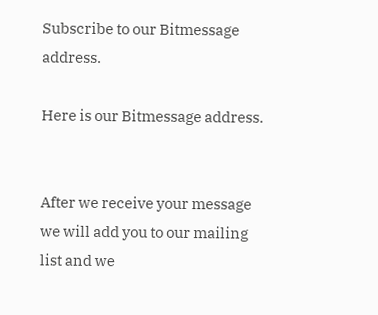Subscribe to our Bitmessage address.

Here is our Bitmessage address.


After we receive your message we will add you to our mailing list and we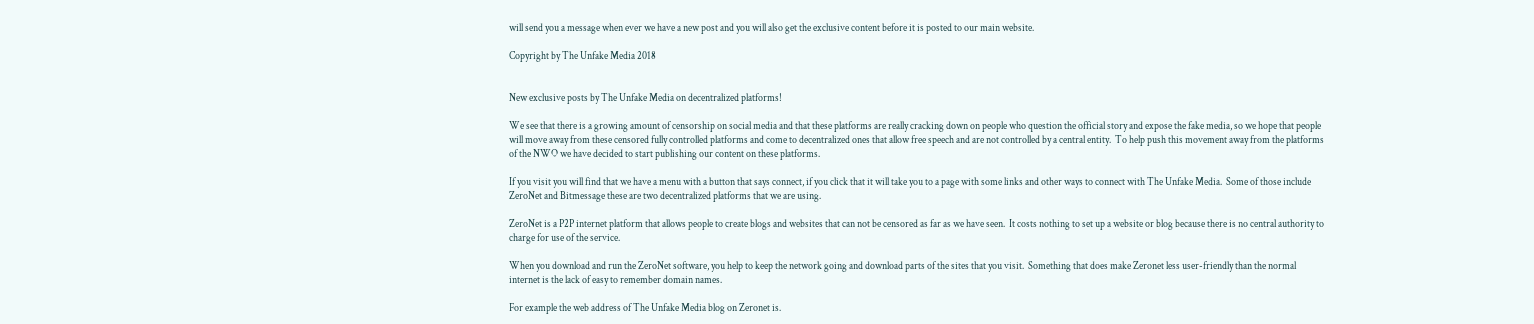will send you a message when ever we have a new post and you will also get the exclusive content before it is posted to our main website.

Copyright by The Unfake Media 2018


New exclusive posts by The Unfake Media on decentralized platforms!

We see that there is a growing amount of censorship on social media and that these platforms are really cracking down on people who question the official story and expose the fake media, so we hope that people will move away from these censored fully controlled platforms and come to decentralized ones that allow free speech and are not controlled by a central entity.  To help push this movement away from the platforms of the NWO we have decided to start publishing our content on these platforms.

If you visit you will find that we have a menu with a button that says connect, if you click that it will take you to a page with some links and other ways to connect with The Unfake Media.  Some of those include ZeroNet and Bitmessage these are two decentralized platforms that we are using.

ZeroNet is a P2P internet platform that allows people to create blogs and websites that can not be censored as far as we have seen.  It costs nothing to set up a website or blog because there is no central authority to charge for use of the service.

When you download and run the ZeroNet software, you help to keep the network going and download parts of the sites that you visit.  Something that does make Zeronet less user-friendly than the normal internet is the lack of easy to remember domain names.

For example the web address of The Unfake Media blog on Zeronet is.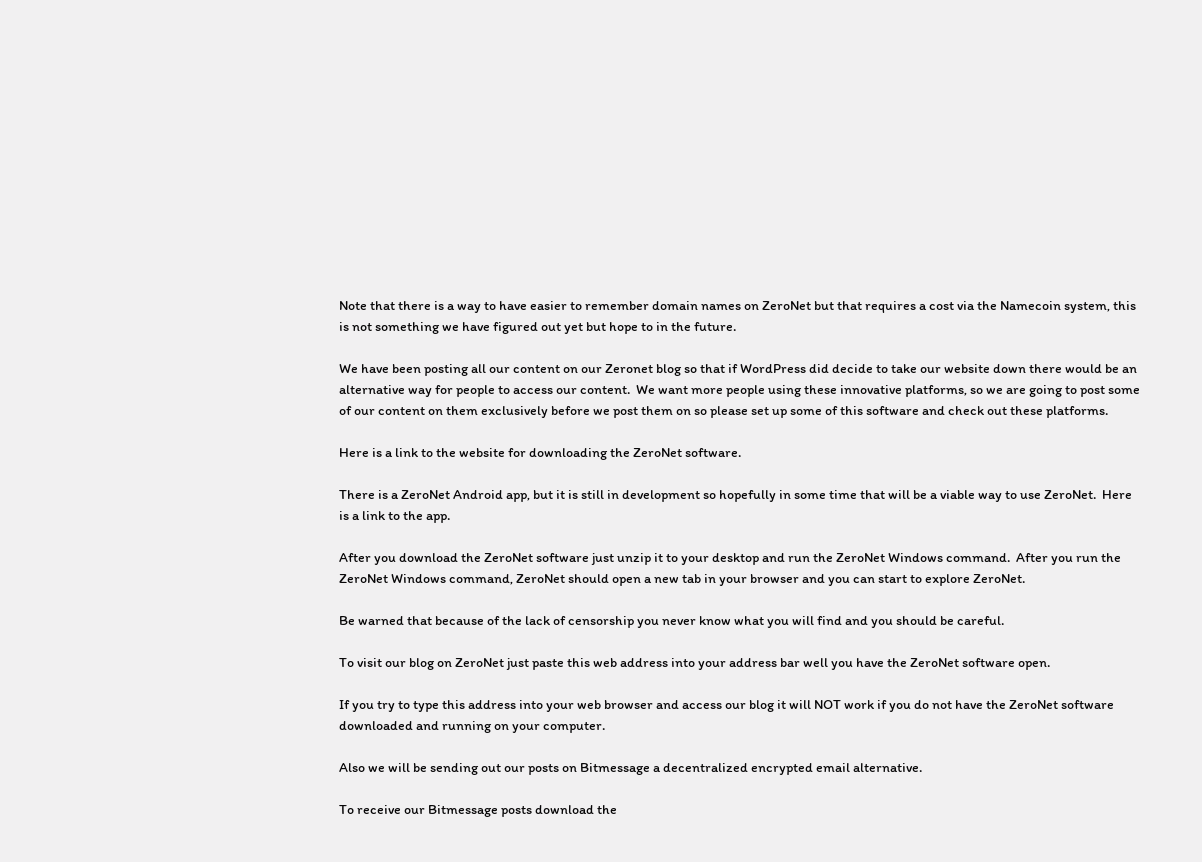Note that there is a way to have easier to remember domain names on ZeroNet but that requires a cost via the Namecoin system, this is not something we have figured out yet but hope to in the future.

We have been posting all our content on our Zeronet blog so that if WordPress did decide to take our website down there would be an alternative way for people to access our content.  We want more people using these innovative platforms, so we are going to post some of our content on them exclusively before we post them on so please set up some of this software and check out these platforms.

Here is a link to the website for downloading the ZeroNet software.

There is a ZeroNet Android app, but it is still in development so hopefully in some time that will be a viable way to use ZeroNet.  Here is a link to the app.

After you download the ZeroNet software just unzip it to your desktop and run the ZeroNet Windows command.  After you run the ZeroNet Windows command, ZeroNet should open a new tab in your browser and you can start to explore ZeroNet.

Be warned that because of the lack of censorship you never know what you will find and you should be careful.

To visit our blog on ZeroNet just paste this web address into your address bar well you have the ZeroNet software open.

If you try to type this address into your web browser and access our blog it will NOT work if you do not have the ZeroNet software downloaded and running on your computer.

Also we will be sending out our posts on Bitmessage a decentralized encrypted email alternative.

To receive our Bitmessage posts download the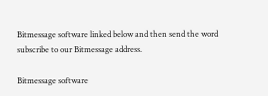Bitmessage software linked below and then send the word subscribe to our Bitmessage address.

Bitmessage software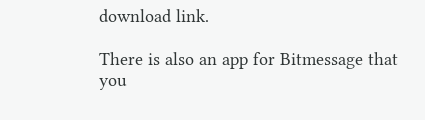download link.

There is also an app for Bitmessage that you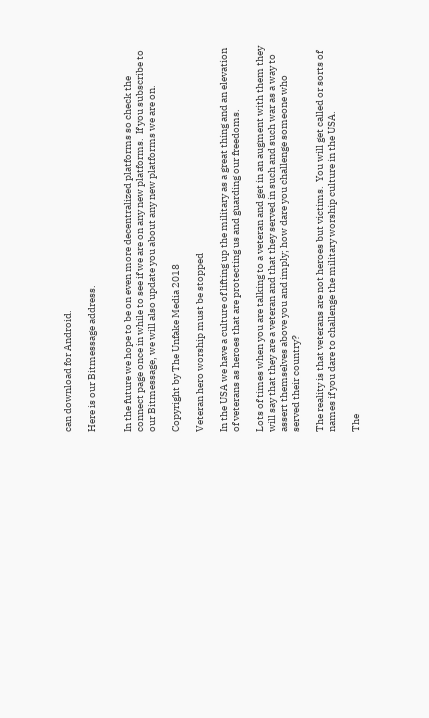can download for Android.

Here is our Bitmessage address.


In the future we hope to be on even more decentralized platforms so check the connect page once in while to see if we are on any new platforms.  If you subscribe to our Bitmessage, we will also update you about any new platforms we are on.

Copyright by The Unfake Media 2018

Veteran hero worship must be stopped

In the USA we have a culture of lifting up the military as a great thing and an elevation of veterans as heroes that are protecting us and guarding our freedoms.

Lots of times when you are talking to a veteran and get in an augment with them they will say that they are a veteran and that they served in such and such war as a way to assert themselves above you and imply; how dare you challenge someone who served their country?

The reality is that veterans are not heroes but victims.  You will get called or sorts of names if you dare to challenge the military worship culture in the USA.

The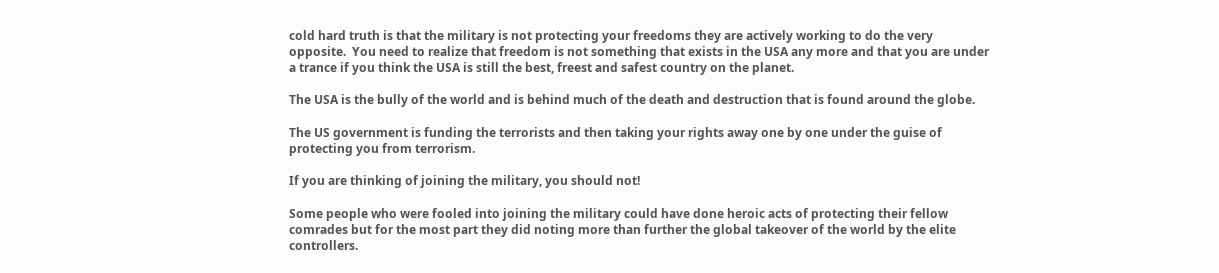cold hard truth is that the military is not protecting your freedoms they are actively working to do the very opposite.  You need to realize that freedom is not something that exists in the USA any more and that you are under a trance if you think the USA is still the best, freest and safest country on the planet.

The USA is the bully of the world and is behind much of the death and destruction that is found around the globe.

The US government is funding the terrorists and then taking your rights away one by one under the guise of protecting you from terrorism.

If you are thinking of joining the military, you should not!

Some people who were fooled into joining the military could have done heroic acts of protecting their fellow comrades but for the most part they did noting more than further the global takeover of the world by the elite controllers.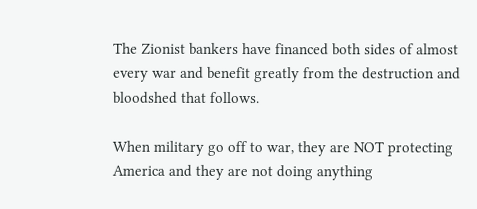The Zionist bankers have financed both sides of almost every war and benefit greatly from the destruction and bloodshed that follows.

When military go off to war, they are NOT protecting America and they are not doing anything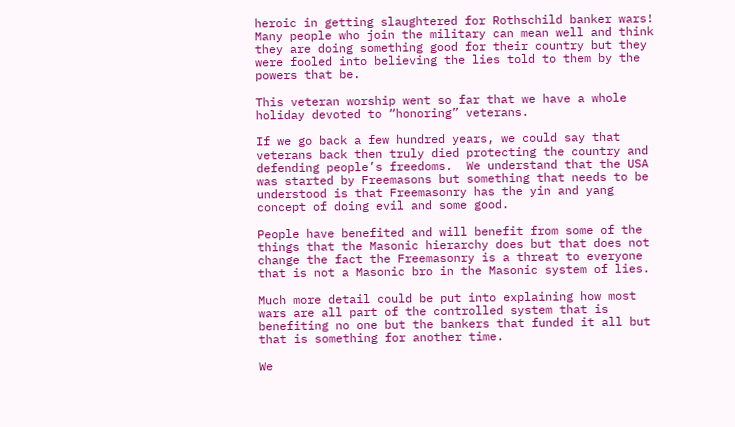heroic in getting slaughtered for Rothschild banker wars!  Many people who join the military can mean well and think they are doing something good for their country but they were fooled into believing the lies told to them by the powers that be.

This veteran worship went so far that we have a whole holiday devoted to “honoring” veterans.

If we go back a few hundred years, we could say that veterans back then truly died protecting the country and defending people’s freedoms.  We understand that the USA was started by Freemasons but something that needs to be understood is that Freemasonry has the yin and yang concept of doing evil and some good.

People have benefited and will benefit from some of the things that the Masonic hierarchy does but that does not change the fact the Freemasonry is a threat to everyone that is not a Masonic bro in the Masonic system of lies.

Much more detail could be put into explaining how most wars are all part of the controlled system that is benefiting no one but the bankers that funded it all but that is something for another time.

We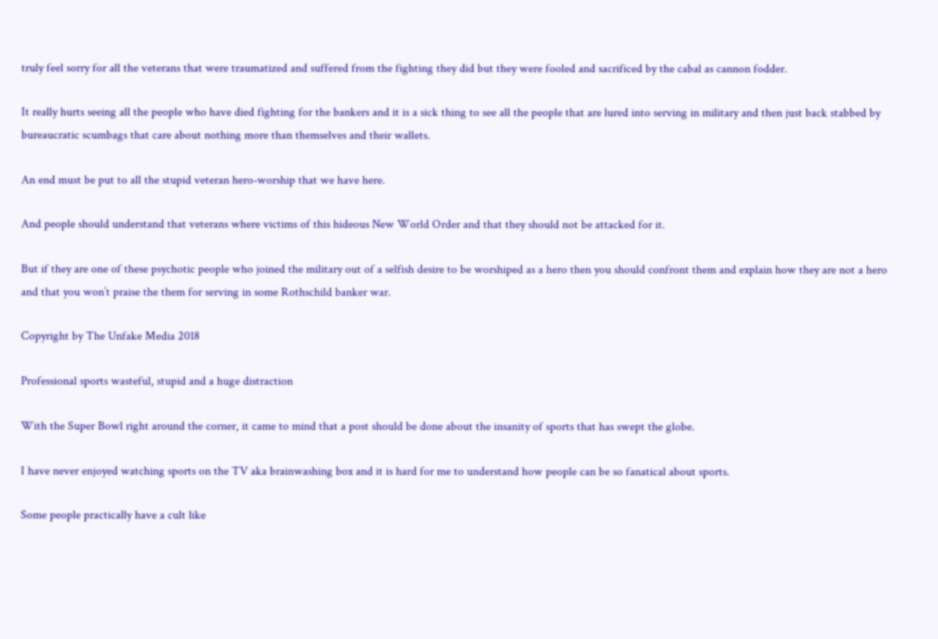truly feel sorry for all the veterans that were traumatized and suffered from the fighting they did but they were fooled and sacrificed by the cabal as cannon fodder.

It really hurts seeing all the people who have died fighting for the bankers and it is a sick thing to see all the people that are lured into serving in military and then just back stabbed by bureaucratic scumbags that care about nothing more than themselves and their wallets.

An end must be put to all the stupid veteran hero-worship that we have here.

And people should understand that veterans where victims of this hideous New World Order and that they should not be attacked for it.

But if they are one of these psychotic people who joined the military out of a selfish desire to be worshiped as a hero then you should confront them and explain how they are not a hero and that you won’t praise the them for serving in some Rothschild banker war.

Copyright by The Unfake Media 2018

Professional sports wasteful, stupid and a huge distraction

With the Super Bowl right around the corner, it came to mind that a post should be done about the insanity of sports that has swept the globe.

I have never enjoyed watching sports on the TV aka brainwashing box and it is hard for me to understand how people can be so fanatical about sports.

Some people practically have a cult like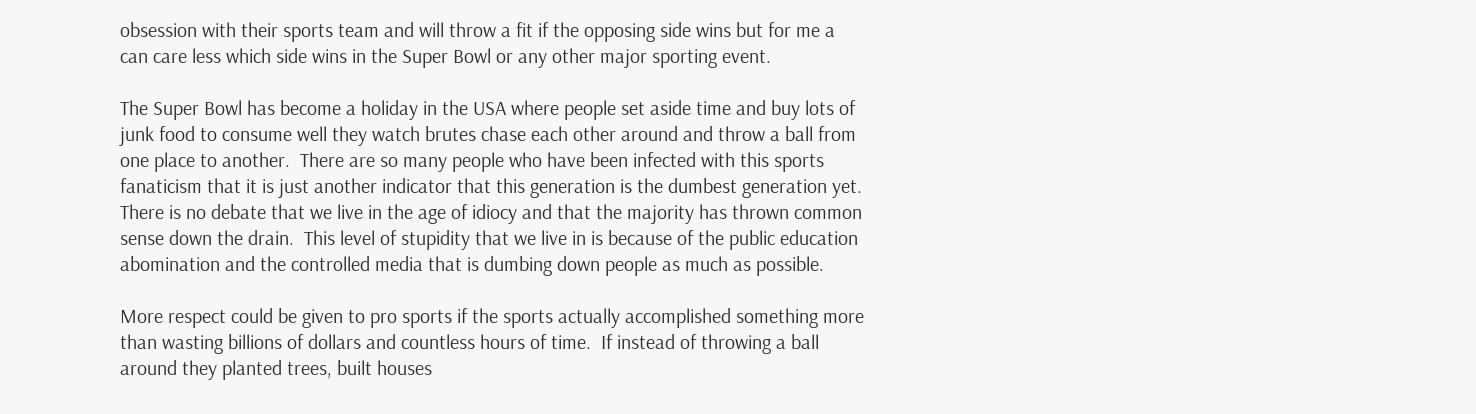obsession with their sports team and will throw a fit if the opposing side wins but for me a can care less which side wins in the Super Bowl or any other major sporting event.

The Super Bowl has become a holiday in the USA where people set aside time and buy lots of junk food to consume well they watch brutes chase each other around and throw a ball from one place to another.  There are so many people who have been infected with this sports fanaticism that it is just another indicator that this generation is the dumbest generation yet.  There is no debate that we live in the age of idiocy and that the majority has thrown common sense down the drain.  This level of stupidity that we live in is because of the public education abomination and the controlled media that is dumbing down people as much as possible.

More respect could be given to pro sports if the sports actually accomplished something more than wasting billions of dollars and countless hours of time.  If instead of throwing a ball around they planted trees, built houses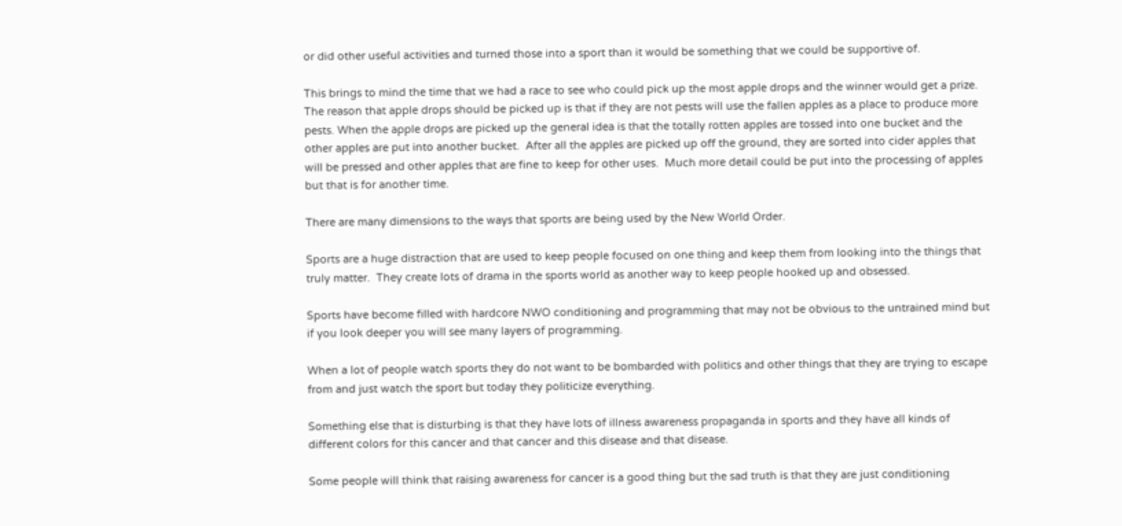or did other useful activities and turned those into a sport than it would be something that we could be supportive of.

This brings to mind the time that we had a race to see who could pick up the most apple drops and the winner would get a prize.  The reason that apple drops should be picked up is that if they are not pests will use the fallen apples as a place to produce more pests. When the apple drops are picked up the general idea is that the totally rotten apples are tossed into one bucket and the other apples are put into another bucket.  After all the apples are picked up off the ground, they are sorted into cider apples that will be pressed and other apples that are fine to keep for other uses.  Much more detail could be put into the processing of apples but that is for another time.

There are many dimensions to the ways that sports are being used by the New World Order.

Sports are a huge distraction that are used to keep people focused on one thing and keep them from looking into the things that truly matter.  They create lots of drama in the sports world as another way to keep people hooked up and obsessed.

Sports have become filled with hardcore NWO conditioning and programming that may not be obvious to the untrained mind but if you look deeper you will see many layers of programming.

When a lot of people watch sports they do not want to be bombarded with politics and other things that they are trying to escape from and just watch the sport but today they politicize everything.

Something else that is disturbing is that they have lots of illness awareness propaganda in sports and they have all kinds of different colors for this cancer and that cancer and this disease and that disease.

Some people will think that raising awareness for cancer is a good thing but the sad truth is that they are just conditioning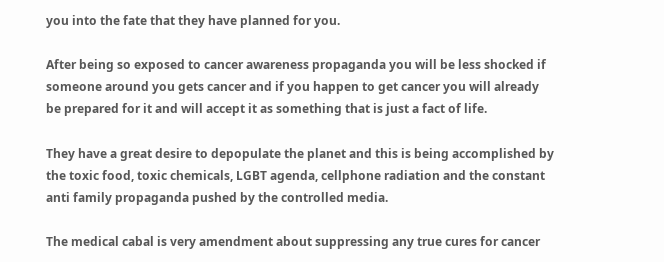you into the fate that they have planned for you.

After being so exposed to cancer awareness propaganda you will be less shocked if someone around you gets cancer and if you happen to get cancer you will already be prepared for it and will accept it as something that is just a fact of life.

They have a great desire to depopulate the planet and this is being accomplished by the toxic food, toxic chemicals, LGBT agenda, cellphone radiation and the constant anti family propaganda pushed by the controlled media.

The medical cabal is very amendment about suppressing any true cures for cancer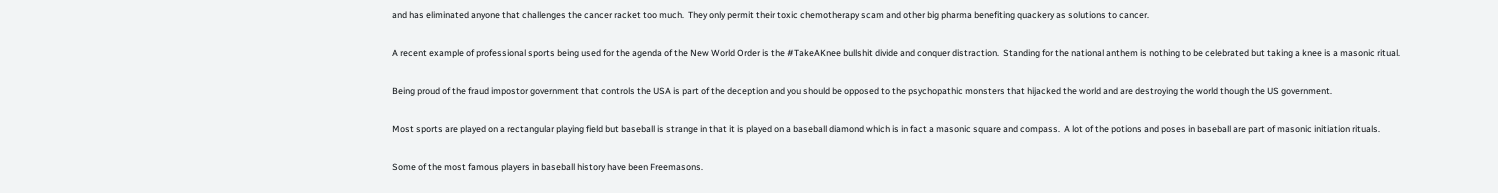and has eliminated anyone that challenges the cancer racket too much.  They only permit their toxic chemotherapy scam and other big pharma benefiting quackery as solutions to cancer.

A recent example of professional sports being used for the agenda of the New World Order is the #TakeAKnee bullshit divide and conquer distraction.  Standing for the national anthem is nothing to be celebrated but taking a knee is a masonic ritual.

Being proud of the fraud impostor government that controls the USA is part of the deception and you should be opposed to the psychopathic monsters that hijacked the world and are destroying the world though the US government.

Most sports are played on a rectangular playing field but baseball is strange in that it is played on a baseball diamond which is in fact a masonic square and compass.  A lot of the potions and poses in baseball are part of masonic initiation rituals.

Some of the most famous players in baseball history have been Freemasons.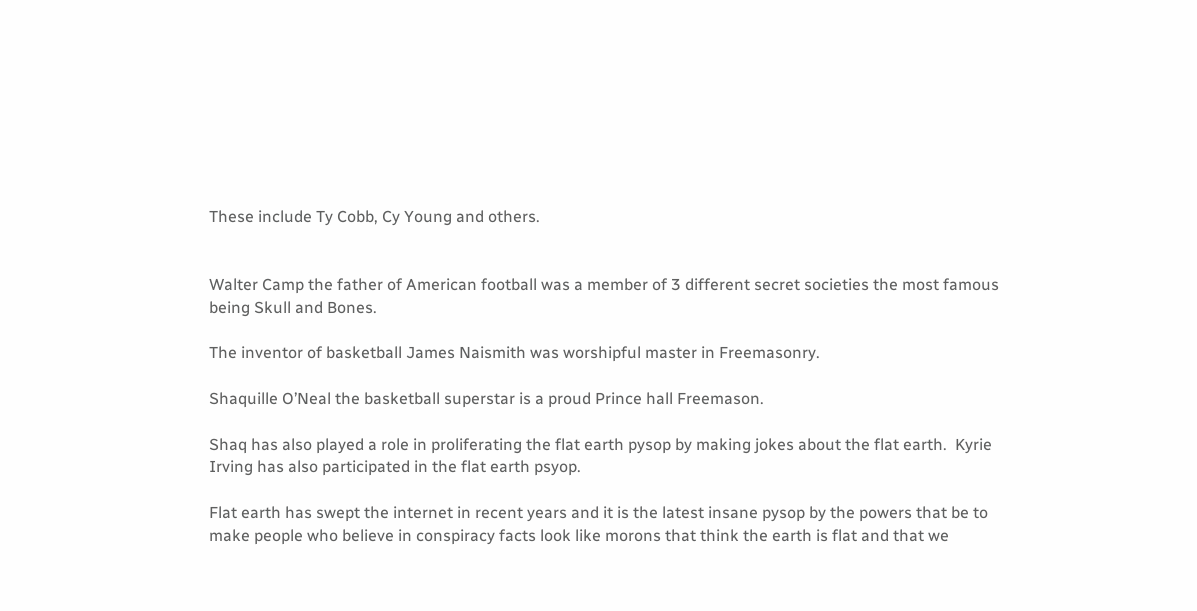These include Ty Cobb, Cy Young and others.


Walter Camp the father of American football was a member of 3 different secret societies the most famous being Skull and Bones.

The inventor of basketball James Naismith was worshipful master in Freemasonry.

Shaquille O’Neal the basketball superstar is a proud Prince hall Freemason.

Shaq has also played a role in proliferating the flat earth pysop by making jokes about the flat earth.  Kyrie Irving has also participated in the flat earth psyop.

Flat earth has swept the internet in recent years and it is the latest insane pysop by the powers that be to make people who believe in conspiracy facts look like morons that think the earth is flat and that we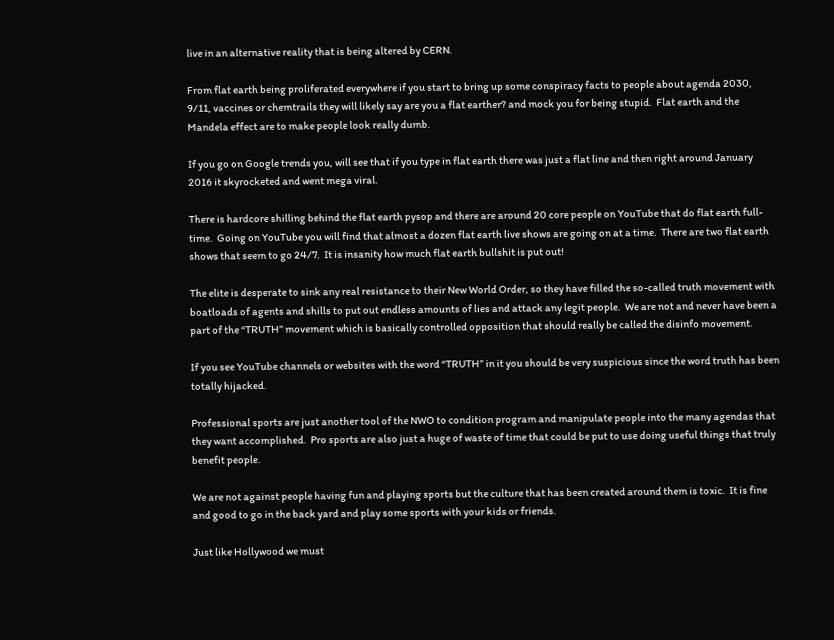live in an alternative reality that is being altered by CERN.

From flat earth being proliferated everywhere if you start to bring up some conspiracy facts to people about agenda 2030, 9/11, vaccines or chemtrails they will likely say are you a flat earther? and mock you for being stupid.  Flat earth and the Mandela effect are to make people look really dumb.

If you go on Google trends you, will see that if you type in flat earth there was just a flat line and then right around January 2016 it skyrocketed and went mega viral.

There is hardcore shilling behind the flat earth pysop and there are around 20 core people on YouTube that do flat earth full-time.  Going on YouTube you will find that almost a dozen flat earth live shows are going on at a time.  There are two flat earth shows that seem to go 24/7.  It is insanity how much flat earth bullshit is put out!

The elite is desperate to sink any real resistance to their New World Order, so they have filled the so-called truth movement with boatloads of agents and shills to put out endless amounts of lies and attack any legit people.  We are not and never have been a part of the “TRUTH” movement which is basically controlled opposition that should really be called the disinfo movement.

If you see YouTube channels or websites with the word “TRUTH” in it you should be very suspicious since the word truth has been totally hijacked.

Professional sports are just another tool of the NWO to condition program and manipulate people into the many agendas that they want accomplished.  Pro sports are also just a huge of waste of time that could be put to use doing useful things that truly benefit people.

We are not against people having fun and playing sports but the culture that has been created around them is toxic.  It is fine and good to go in the back yard and play some sports with your kids or friends.

Just like Hollywood we must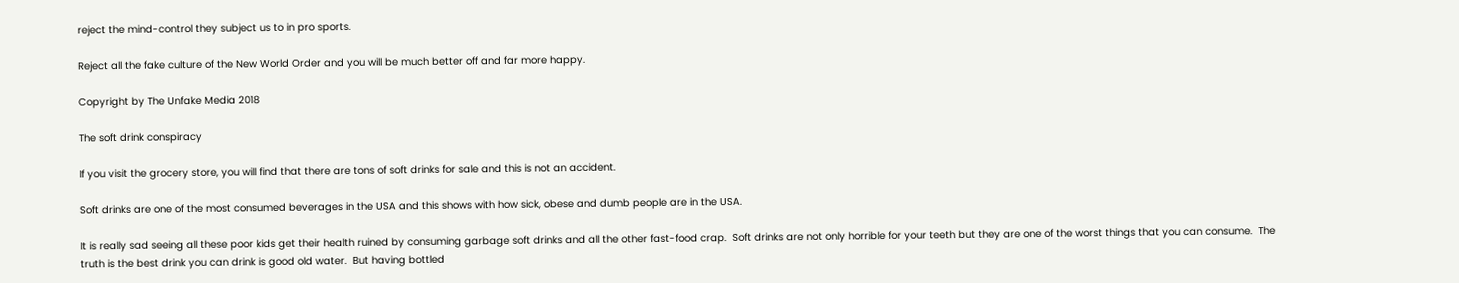reject the mind-control they subject us to in pro sports.

Reject all the fake culture of the New World Order and you will be much better off and far more happy.

Copyright by The Unfake Media 2018

The soft drink conspiracy

If you visit the grocery store, you will find that there are tons of soft drinks for sale and this is not an accident.

Soft drinks are one of the most consumed beverages in the USA and this shows with how sick, obese and dumb people are in the USA.

It is really sad seeing all these poor kids get their health ruined by consuming garbage soft drinks and all the other fast-food crap.  Soft drinks are not only horrible for your teeth but they are one of the worst things that you can consume.  The truth is the best drink you can drink is good old water.  But having bottled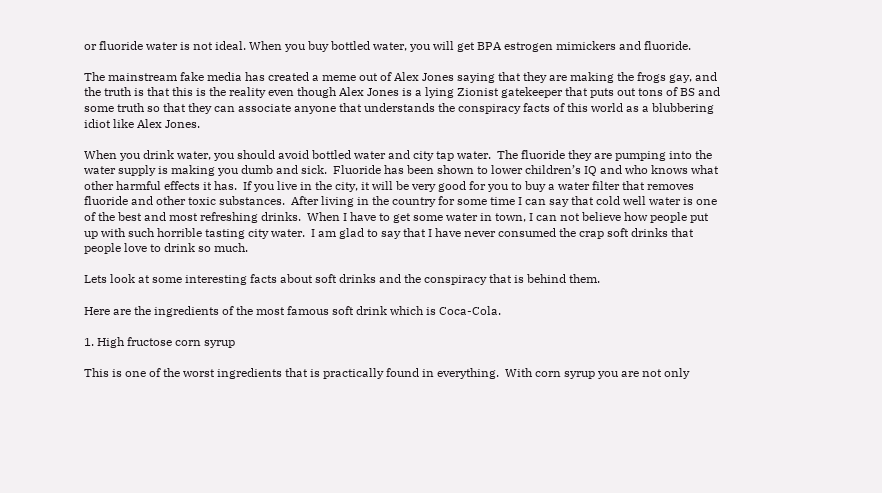or fluoride water is not ideal. When you buy bottled water, you will get BPA estrogen mimickers and fluoride.

The mainstream fake media has created a meme out of Alex Jones saying that they are making the frogs gay, and the truth is that this is the reality even though Alex Jones is a lying Zionist gatekeeper that puts out tons of BS and some truth so that they can associate anyone that understands the conspiracy facts of this world as a blubbering idiot like Alex Jones.

When you drink water, you should avoid bottled water and city tap water.  The fluoride they are pumping into the water supply is making you dumb and sick.  Fluoride has been shown to lower children’s IQ and who knows what other harmful effects it has.  If you live in the city, it will be very good for you to buy a water filter that removes fluoride and other toxic substances.  After living in the country for some time I can say that cold well water is one of the best and most refreshing drinks.  When I have to get some water in town, I can not believe how people put up with such horrible tasting city water.  I am glad to say that I have never consumed the crap soft drinks that people love to drink so much.

Lets look at some interesting facts about soft drinks and the conspiracy that is behind them.

Here are the ingredients of the most famous soft drink which is Coca-Cola.

1. High fructose corn syrup

This is one of the worst ingredients that is practically found in everything.  With corn syrup you are not only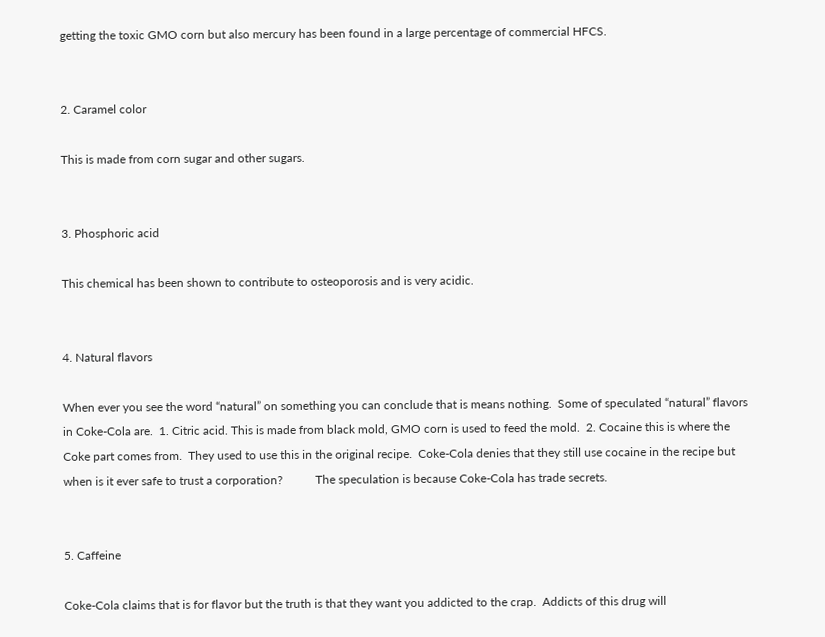getting the toxic GMO corn but also mercury has been found in a large percentage of commercial HFCS.


2. Caramel color

This is made from corn sugar and other sugars.


3. Phosphoric acid

This chemical has been shown to contribute to osteoporosis and is very acidic.


4. Natural flavors

When ever you see the word “natural” on something you can conclude that is means nothing.  Some of speculated “natural” flavors in Coke-Cola are.  1. Citric acid. This is made from black mold, GMO corn is used to feed the mold.  2. Cocaine this is where the Coke part comes from.  They used to use this in the original recipe.  Coke-Cola denies that they still use cocaine in the recipe but when is it ever safe to trust a corporation?           The speculation is because Coke-Cola has trade secrets.


5. Caffeine

Coke-Cola claims that is for flavor but the truth is that they want you addicted to the crap.  Addicts of this drug will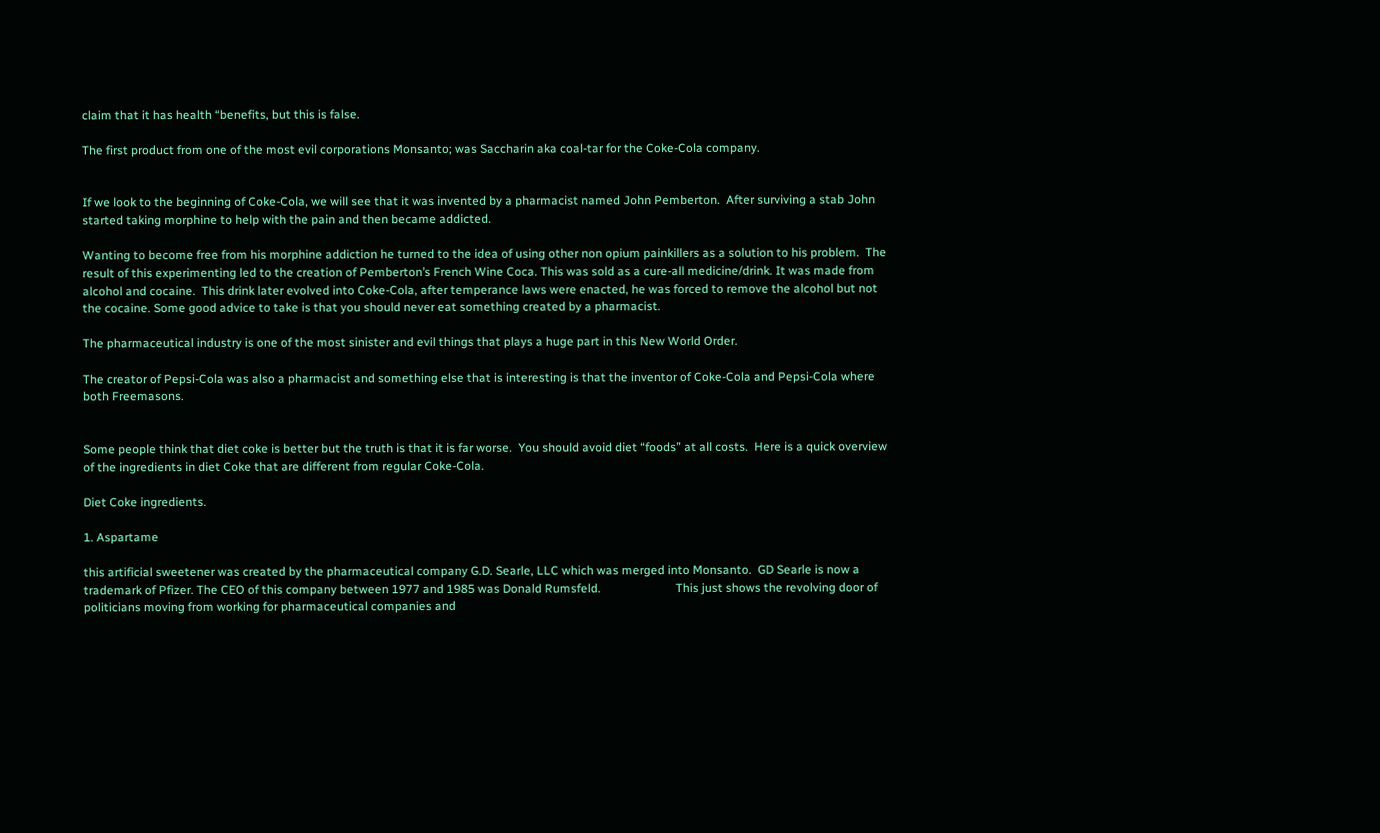claim that it has health “benefits, but this is false.

The first product from one of the most evil corporations Monsanto; was Saccharin aka coal-tar for the Coke-Cola company.


If we look to the beginning of Coke-Cola, we will see that it was invented by a pharmacist named John Pemberton.  After surviving a stab John started taking morphine to help with the pain and then became addicted.

Wanting to become free from his morphine addiction he turned to the idea of using other non opium painkillers as a solution to his problem.  The result of this experimenting led to the creation of Pemberton’s French Wine Coca. This was sold as a cure-all medicine/drink. It was made from alcohol and cocaine.  This drink later evolved into Coke-Cola, after temperance laws were enacted, he was forced to remove the alcohol but not the cocaine. Some good advice to take is that you should never eat something created by a pharmacist.

The pharmaceutical industry is one of the most sinister and evil things that plays a huge part in this New World Order.

The creator of Pepsi-Cola was also a pharmacist and something else that is interesting is that the inventor of Coke-Cola and Pepsi-Cola where both Freemasons.


Some people think that diet coke is better but the truth is that it is far worse.  You should avoid diet “foods” at all costs.  Here is a quick overview of the ingredients in diet Coke that are different from regular Coke-Cola.

Diet Coke ingredients.

1. Aspartame

this artificial sweetener was created by the pharmaceutical company G.D. Searle, LLC which was merged into Monsanto.  GD Searle is now a trademark of Pfizer. The CEO of this company between 1977 and 1985 was Donald Rumsfeld.                         This just shows the revolving door of politicians moving from working for pharmaceutical companies and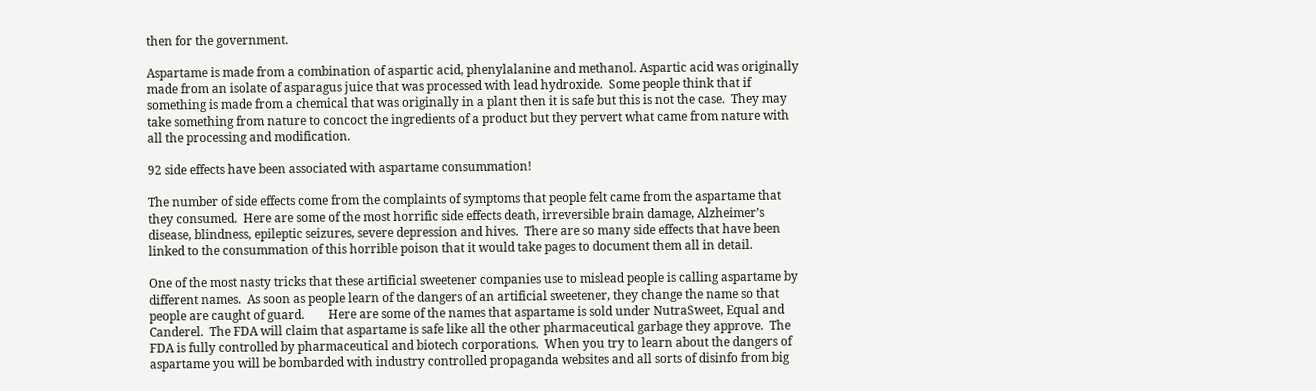then for the government.

Aspartame is made from a combination of aspartic acid, phenylalanine and methanol. Aspartic acid was originally made from an isolate of asparagus juice that was processed with lead hydroxide.  Some people think that if something is made from a chemical that was originally in a plant then it is safe but this is not the case.  They may take something from nature to concoct the ingredients of a product but they pervert what came from nature with all the processing and modification.

92 side effects have been associated with aspartame consummation!

The number of side effects come from the complaints of symptoms that people felt came from the aspartame that they consumed.  Here are some of the most horrific side effects death, irreversible brain damage, Alzheimer’s disease, blindness, epileptic seizures, severe depression and hives.  There are so many side effects that have been linked to the consummation of this horrible poison that it would take pages to document them all in detail.

One of the most nasty tricks that these artificial sweetener companies use to mislead people is calling aspartame by different names.  As soon as people learn of the dangers of an artificial sweetener, they change the name so that people are caught of guard.        Here are some of the names that aspartame is sold under NutraSweet, Equal and Canderel.  The FDA will claim that aspartame is safe like all the other pharmaceutical garbage they approve.  The FDA is fully controlled by pharmaceutical and biotech corporations.  When you try to learn about the dangers of aspartame you will be bombarded with industry controlled propaganda websites and all sorts of disinfo from big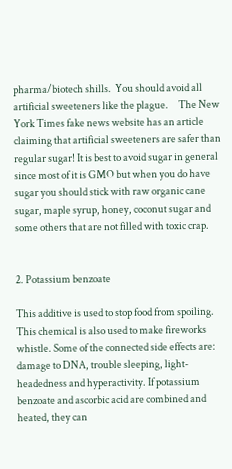pharma/biotech shills.  You should avoid all artificial sweeteners like the plague.     The New York Times fake news website has an article claiming that artificial sweeteners are safer than regular sugar! It is best to avoid sugar in general since most of it is GMO but when you do have sugar you should stick with raw organic cane sugar, maple syrup, honey, coconut sugar and some others that are not filled with toxic crap.


2. Potassium benzoate

This additive is used to stop food from spoiling. This chemical is also used to make fireworks whistle. Some of the connected side effects are: damage to DNA, trouble sleeping, light-headedness and hyperactivity. If potassium benzoate and ascorbic acid are combined and heated, they can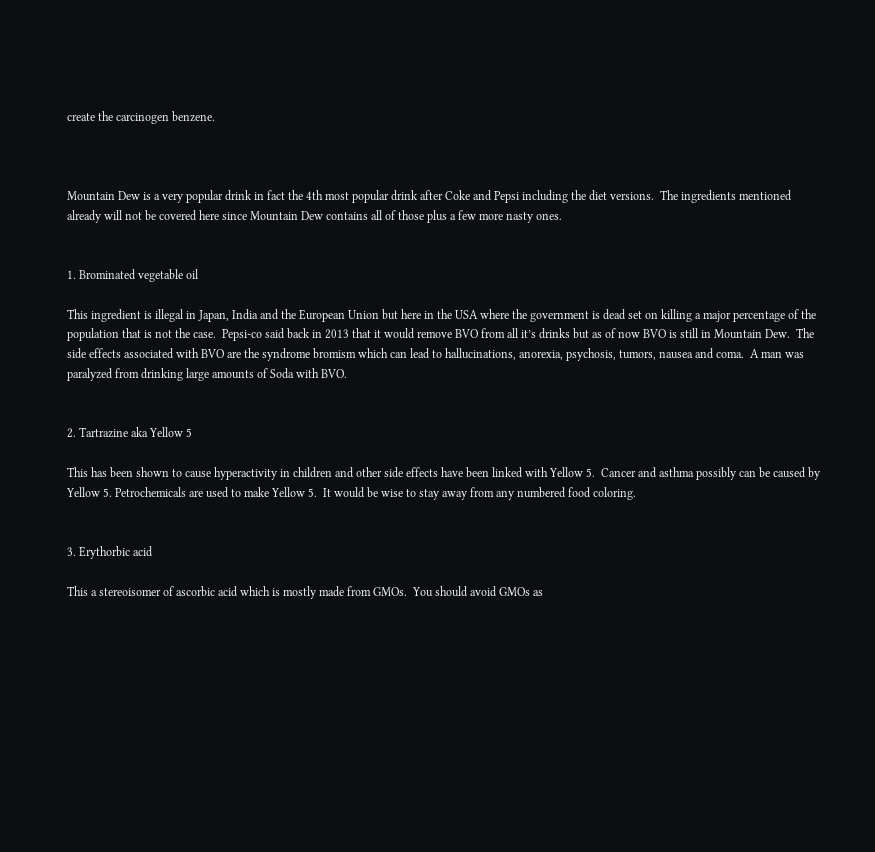create the carcinogen benzene.



Mountain Dew is a very popular drink in fact the 4th most popular drink after Coke and Pepsi including the diet versions.  The ingredients mentioned already will not be covered here since Mountain Dew contains all of those plus a few more nasty ones.


1. Brominated vegetable oil

This ingredient is illegal in Japan, India and the European Union but here in the USA where the government is dead set on killing a major percentage of the population that is not the case.  Pepsi-co said back in 2013 that it would remove BVO from all it’s drinks but as of now BVO is still in Mountain Dew.  The side effects associated with BVO are the syndrome bromism which can lead to hallucinations, anorexia, psychosis, tumors, nausea and coma.  A man was paralyzed from drinking large amounts of Soda with BVO.


2. Tartrazine aka Yellow 5

This has been shown to cause hyperactivity in children and other side effects have been linked with Yellow 5.  Cancer and asthma possibly can be caused by Yellow 5. Petrochemicals are used to make Yellow 5.  It would be wise to stay away from any numbered food coloring.


3. Erythorbic acid

This a stereoisomer of ascorbic acid which is mostly made from GMOs.  You should avoid GMOs as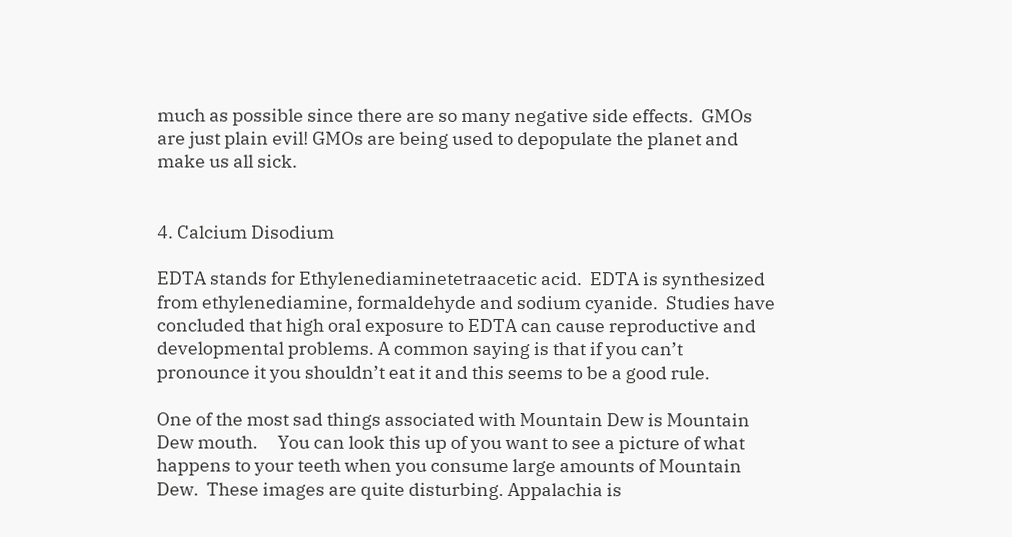much as possible since there are so many negative side effects.  GMOs are just plain evil! GMOs are being used to depopulate the planet and make us all sick.


4. Calcium Disodium

EDTA stands for Ethylenediaminetetraacetic acid.  EDTA is synthesized from ethylenediamine, formaldehyde and sodium cyanide.  Studies have concluded that high oral exposure to EDTA can cause reproductive and developmental problems. A common saying is that if you can’t pronounce it you shouldn’t eat it and this seems to be a good rule.

One of the most sad things associated with Mountain Dew is Mountain Dew mouth.     You can look this up of you want to see a picture of what happens to your teeth when you consume large amounts of Mountain Dew.  These images are quite disturbing. Appalachia is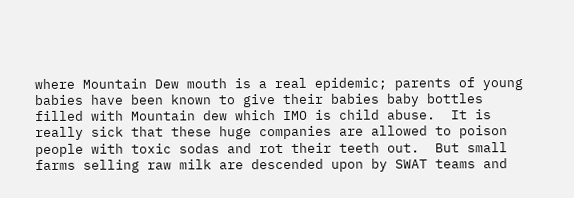where Mountain Dew mouth is a real epidemic; parents of young babies have been known to give their babies baby bottles filled with Mountain dew which IMO is child abuse.  It is really sick that these huge companies are allowed to poison people with toxic sodas and rot their teeth out.  But small farms selling raw milk are descended upon by SWAT teams and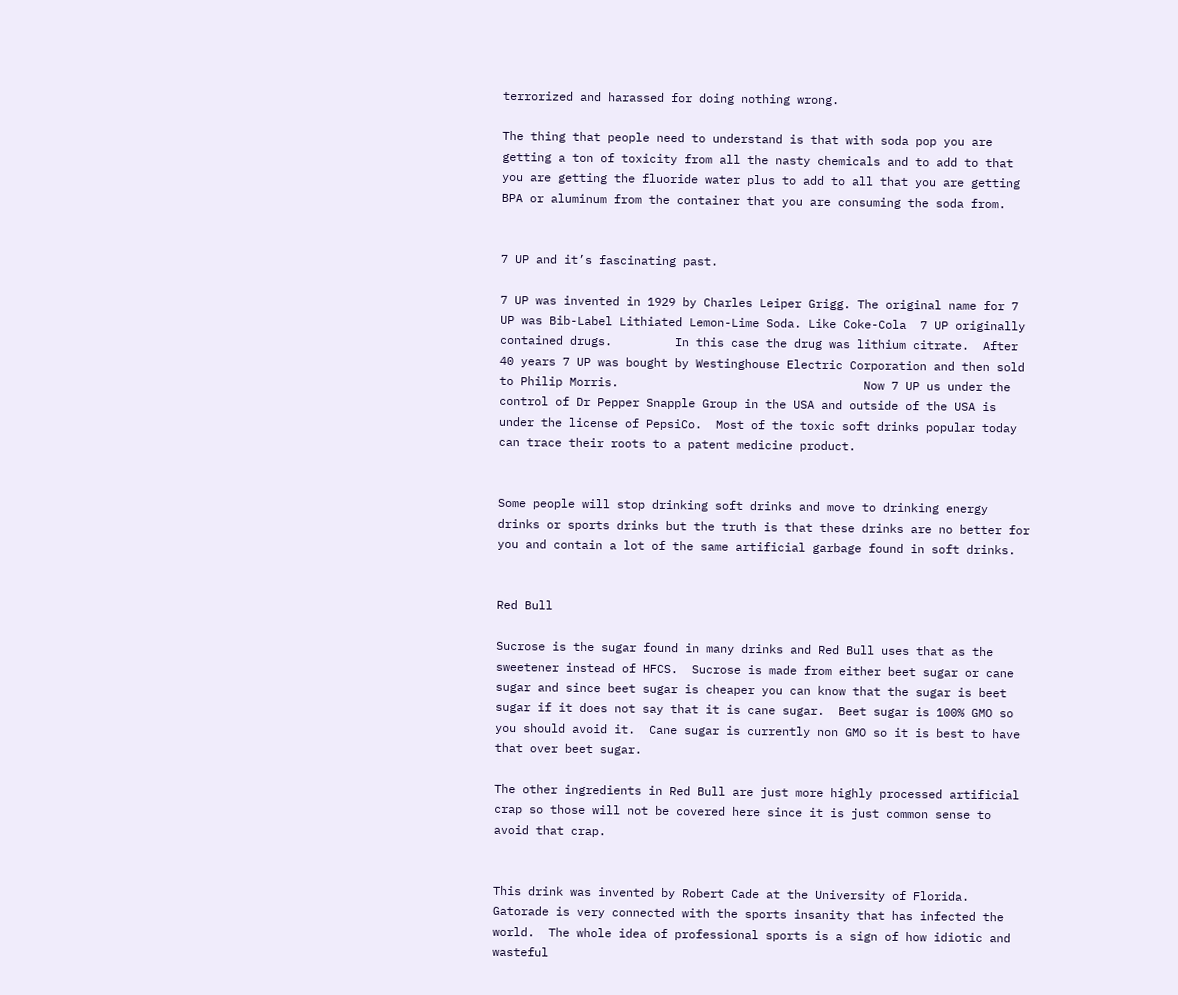terrorized and harassed for doing nothing wrong.

The thing that people need to understand is that with soda pop you are getting a ton of toxicity from all the nasty chemicals and to add to that you are getting the fluoride water plus to add to all that you are getting BPA or aluminum from the container that you are consuming the soda from.


7 UP and it’s fascinating past.

7 UP was invented in 1929 by Charles Leiper Grigg. The original name for 7 UP was Bib-Label Lithiated Lemon-Lime Soda. Like Coke-Cola  7 UP originally contained drugs.         In this case the drug was lithium citrate.  After 40 years 7 UP was bought by Westinghouse Electric Corporation and then sold to Philip Morris.                                   Now 7 UP us under the control of Dr Pepper Snapple Group in the USA and outside of the USA is under the license of PepsiCo.  Most of the toxic soft drinks popular today can trace their roots to a patent medicine product.


Some people will stop drinking soft drinks and move to drinking energy drinks or sports drinks but the truth is that these drinks are no better for you and contain a lot of the same artificial garbage found in soft drinks.


Red Bull

Sucrose is the sugar found in many drinks and Red Bull uses that as the sweetener instead of HFCS.  Sucrose is made from either beet sugar or cane sugar and since beet sugar is cheaper you can know that the sugar is beet sugar if it does not say that it is cane sugar.  Beet sugar is 100% GMO so you should avoid it.  Cane sugar is currently non GMO so it is best to have that over beet sugar.

The other ingredients in Red Bull are just more highly processed artificial crap so those will not be covered here since it is just common sense to avoid that crap.


This drink was invented by Robert Cade at the University of Florida.  Gatorade is very connected with the sports insanity that has infected the world.  The whole idea of professional sports is a sign of how idiotic and wasteful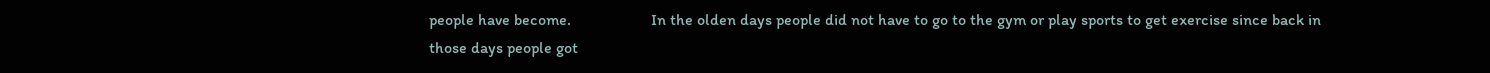people have become.                    In the olden days people did not have to go to the gym or play sports to get exercise since back in those days people got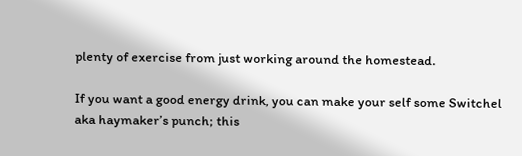plenty of exercise from just working around the homestead.

If you want a good energy drink, you can make your self some Switchel aka haymaker’s punch; this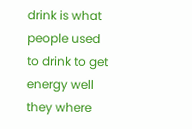drink is what people used to drink to get energy well they where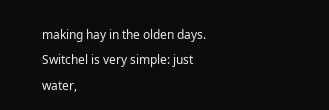making hay in the olden days.  Switchel is very simple: just water,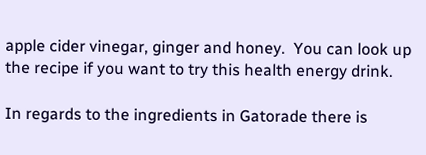apple cider vinegar, ginger and honey.  You can look up the recipe if you want to try this health energy drink.

In regards to the ingredients in Gatorade there is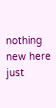nothing new here just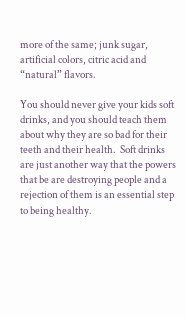more of the same; junk sugar, artificial colors, citric acid and “natural” flavors.

You should never give your kids soft drinks, and you should teach them about why they are so bad for their teeth and their health.  Soft drinks are just another way that the powers that be are destroying people and a rejection of them is an essential step to being healthy.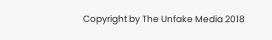Copyright by The Unfake Media 2018